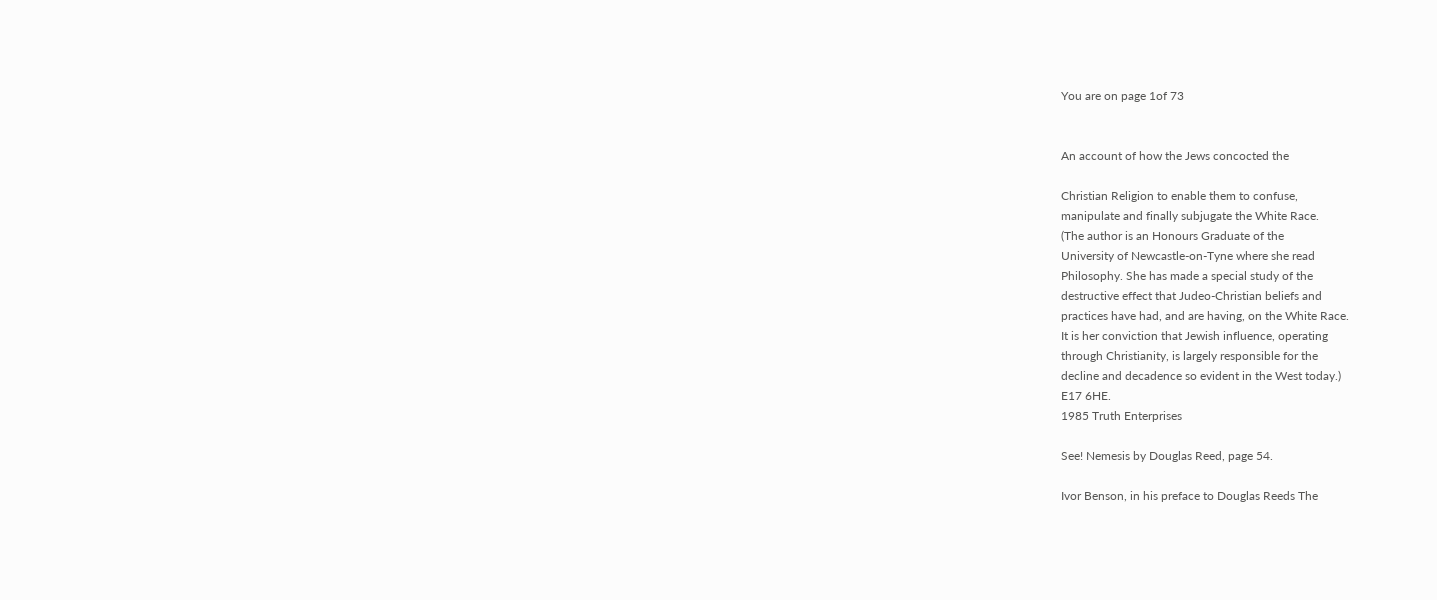You are on page 1of 73


An account of how the Jews concocted the

Christian Religion to enable them to confuse,
manipulate and finally subjugate the White Race.
(The author is an Honours Graduate of the
University of Newcastle-on-Tyne where she read
Philosophy. She has made a special study of the
destructive effect that Judeo-Christian beliefs and
practices have had, and are having, on the White Race.
It is her conviction that Jewish influence, operating
through Christianity, is largely responsible for the
decline and decadence so evident in the West today.)
E17 6HE.
1985 Truth Enterprises

See! Nemesis by Douglas Reed, page 54.

Ivor Benson, in his preface to Douglas Reeds The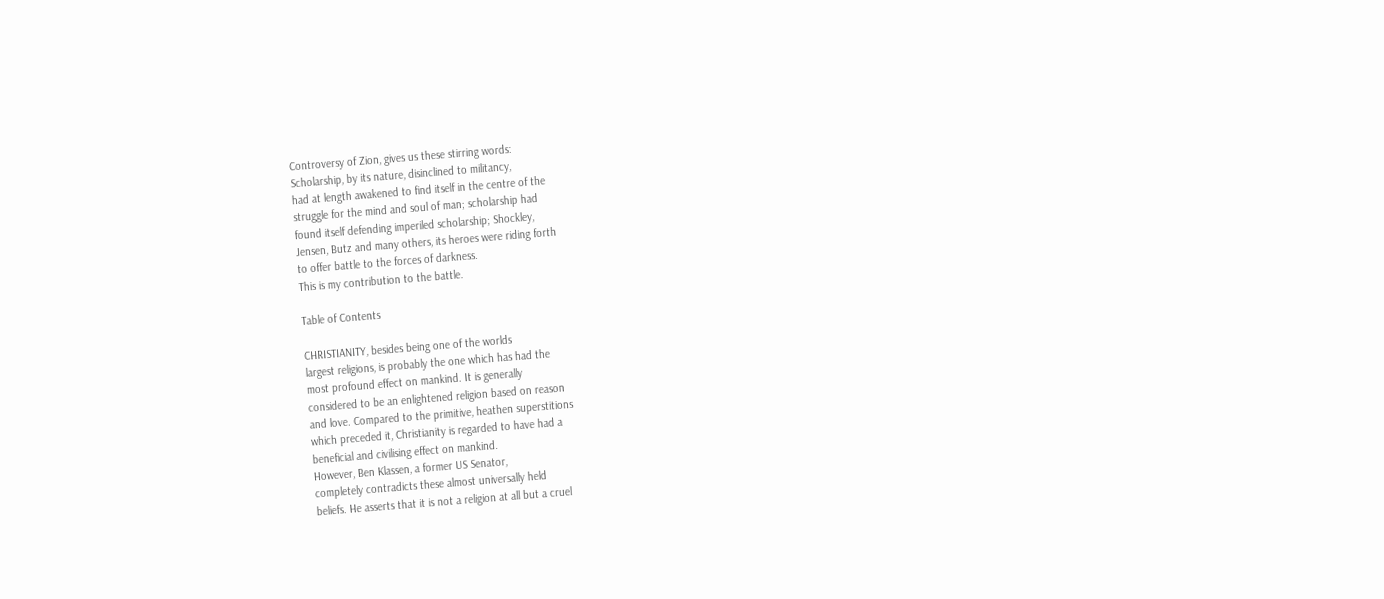Controversy of Zion, gives us these stirring words:
Scholarship, by its nature, disinclined to militancy,
had at length awakened to find itself in the centre of the
struggle for the mind and soul of man; scholarship had
found itself defending imperiled scholarship; Shockley,
Jensen, Butz and many others, its heroes were riding forth
to offer battle to the forces of darkness.
This is my contribution to the battle.

Table of Contents

CHRISTIANITY, besides being one of the worlds
largest religions, is probably the one which has had the
most profound effect on mankind. It is generally
considered to be an enlightened religion based on reason
and love. Compared to the primitive, heathen superstitions
which preceded it, Christianity is regarded to have had a
beneficial and civilising effect on mankind.
However, Ben Klassen, a former US Senator,
completely contradicts these almost universally held
beliefs. He asserts that it is not a religion at all but a cruel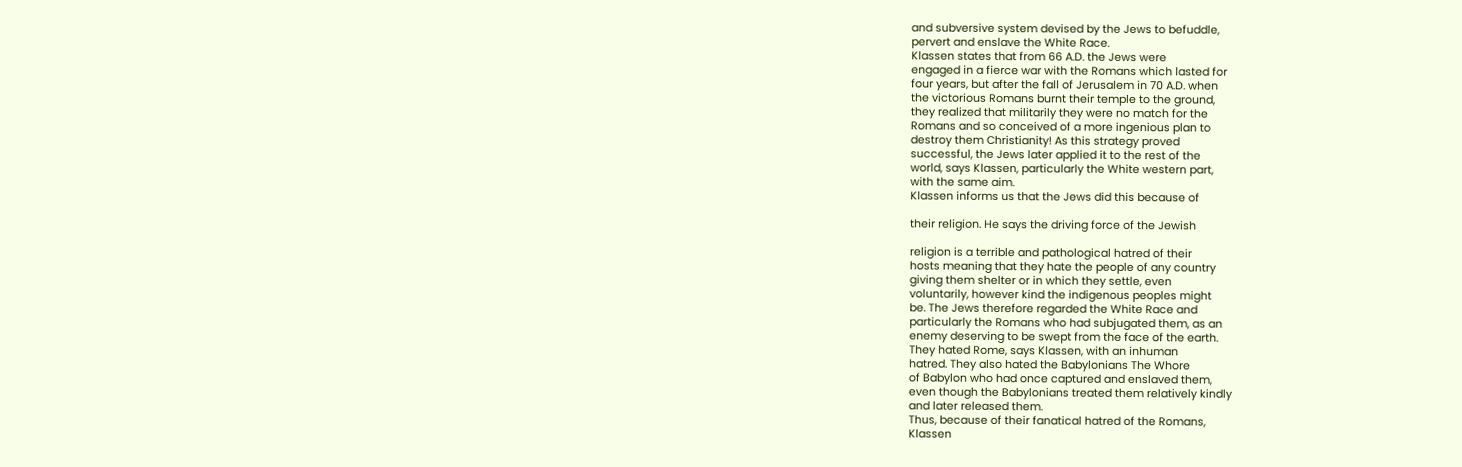and subversive system devised by the Jews to befuddle,
pervert and enslave the White Race.
Klassen states that from 66 A.D. the Jews were
engaged in a fierce war with the Romans which lasted for
four years, but after the fall of Jerusalem in 70 A.D. when
the victorious Romans burnt their temple to the ground,
they realized that militarily they were no match for the
Romans and so conceived of a more ingenious plan to
destroy them Christianity! As this strategy proved
successful, the Jews later applied it to the rest of the
world, says Klassen, particularly the White western part,
with the same aim.
Klassen informs us that the Jews did this because of

their religion. He says the driving force of the Jewish

religion is a terrible and pathological hatred of their
hosts meaning that they hate the people of any country
giving them shelter or in which they settle, even
voluntarily, however kind the indigenous peoples might
be. The Jews therefore regarded the White Race and
particularly the Romans who had subjugated them, as an
enemy deserving to be swept from the face of the earth.
They hated Rome, says Klassen, with an inhuman
hatred. They also hated the Babylonians The Whore
of Babylon who had once captured and enslaved them,
even though the Babylonians treated them relatively kindly
and later released them.
Thus, because of their fanatical hatred of the Romans,
Klassen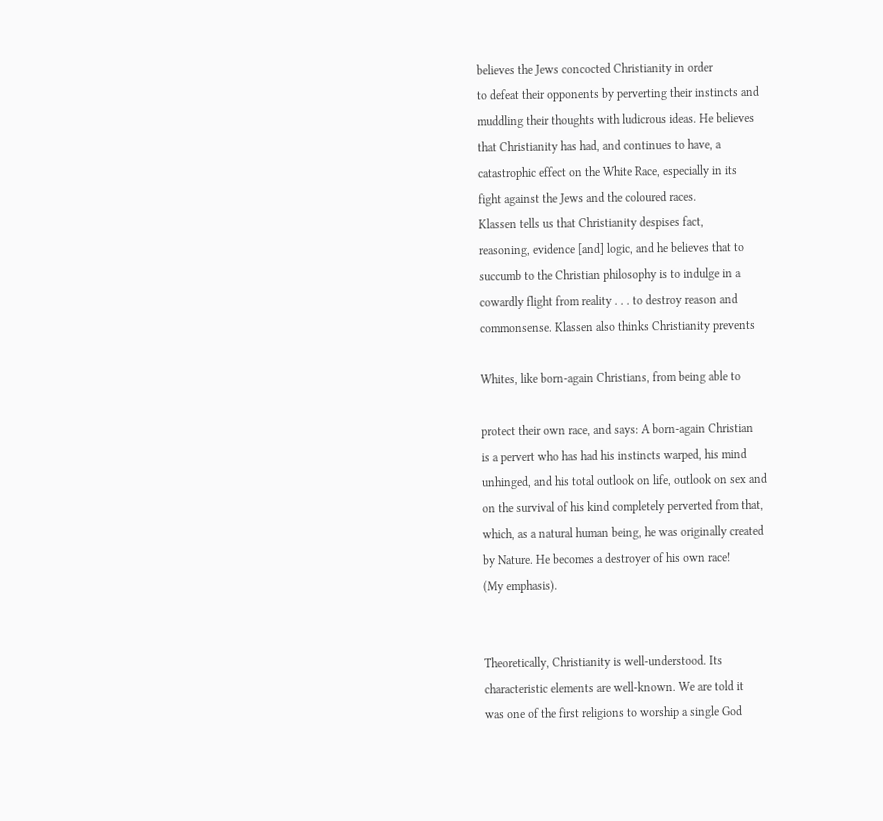believes the Jews concocted Christianity in order
to defeat their opponents by perverting their instincts and
muddling their thoughts with ludicrous ideas. He believes
that Christianity has had, and continues to have, a
catastrophic effect on the White Race, especially in its
fight against the Jews and the coloured races.
Klassen tells us that Christianity despises fact,
reasoning, evidence [and] logic, and he believes that to
succumb to the Christian philosophy is to indulge in a
cowardly flight from reality . . . to destroy reason and
commonsense. Klassen also thinks Christianity prevents

Whites, like born-again Christians, from being able to

protect their own race, and says: A born-again Christian
is a pervert who has had his instincts warped, his mind
unhinged, and his total outlook on life, outlook on sex and
on the survival of his kind completely perverted from that,
which, as a natural human being, he was originally created
by Nature. He becomes a destroyer of his own race!
(My emphasis).


Theoretically, Christianity is well-understood. Its
characteristic elements are well-known. We are told it
was one of the first religions to worship a single God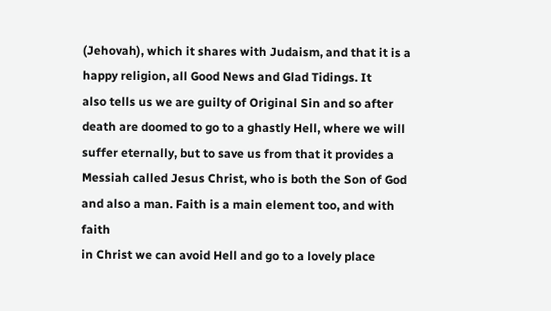(Jehovah), which it shares with Judaism, and that it is a
happy religion, all Good News and Glad Tidings. It
also tells us we are guilty of Original Sin and so after
death are doomed to go to a ghastly Hell, where we will
suffer eternally, but to save us from that it provides a
Messiah called Jesus Christ, who is both the Son of God
and also a man. Faith is a main element too, and with faith
in Christ we can avoid Hell and go to a lovely place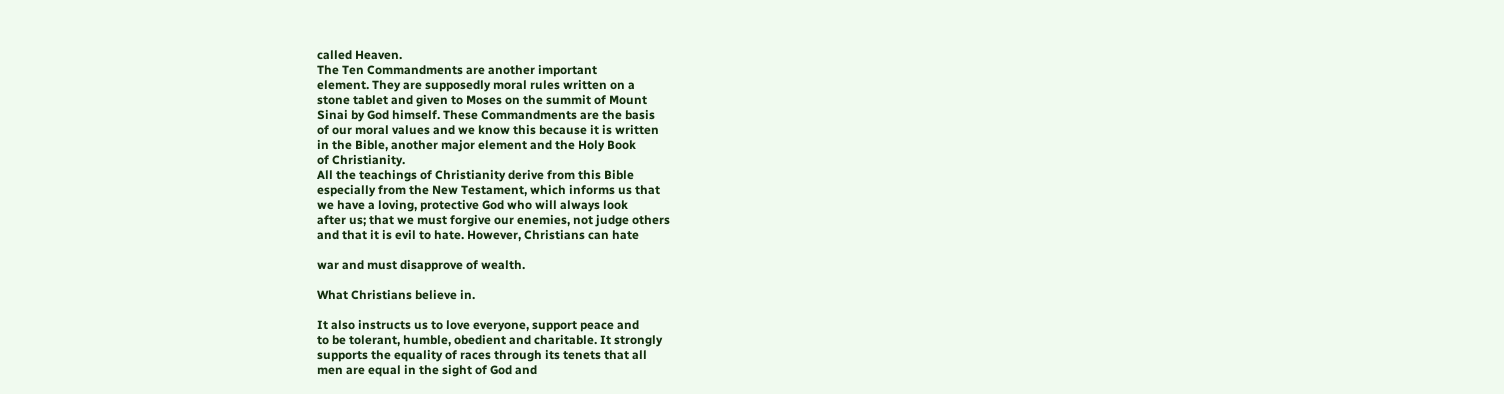called Heaven.
The Ten Commandments are another important
element. They are supposedly moral rules written on a
stone tablet and given to Moses on the summit of Mount
Sinai by God himself. These Commandments are the basis
of our moral values and we know this because it is written
in the Bible, another major element and the Holy Book
of Christianity.
All the teachings of Christianity derive from this Bible
especially from the New Testament, which informs us that
we have a loving, protective God who will always look
after us; that we must forgive our enemies, not judge others
and that it is evil to hate. However, Christians can hate

war and must disapprove of wealth.

What Christians believe in.

It also instructs us to love everyone, support peace and
to be tolerant, humble, obedient and charitable. It strongly
supports the equality of races through its tenets that all
men are equal in the sight of God and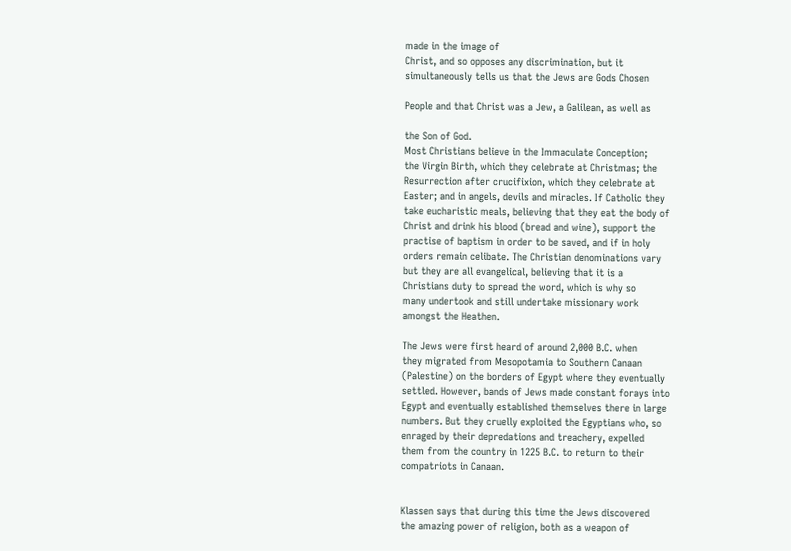made in the image of
Christ, and so opposes any discrimination, but it
simultaneously tells us that the Jews are Gods Chosen

People and that Christ was a Jew, a Galilean, as well as

the Son of God.
Most Christians believe in the Immaculate Conception;
the Virgin Birth, which they celebrate at Christmas; the
Resurrection after crucifixion, which they celebrate at
Easter; and in angels, devils and miracles. If Catholic they
take eucharistic meals, believing that they eat the body of
Christ and drink his blood (bread and wine), support the
practise of baptism in order to be saved, and if in holy
orders remain celibate. The Christian denominations vary
but they are all evangelical, believing that it is a
Christians duty to spread the word, which is why so
many undertook and still undertake missionary work
amongst the Heathen.

The Jews were first heard of around 2,000 B.C. when
they migrated from Mesopotamia to Southern Canaan
(Palestine) on the borders of Egypt where they eventually
settled. However, bands of Jews made constant forays into
Egypt and eventually established themselves there in large
numbers. But they cruelly exploited the Egyptians who, so
enraged by their depredations and treachery, expelled
them from the country in 1225 B.C. to return to their
compatriots in Canaan.


Klassen says that during this time the Jews discovered
the amazing power of religion, both as a weapon of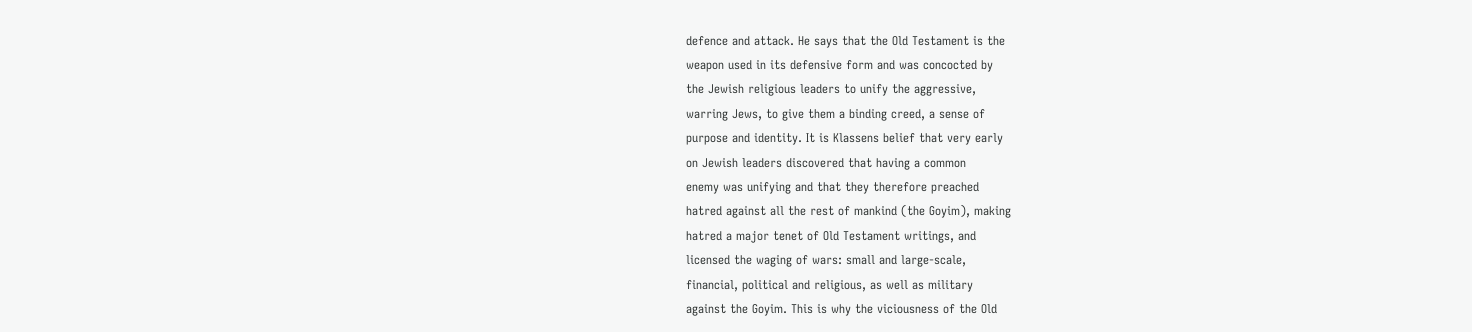defence and attack. He says that the Old Testament is the
weapon used in its defensive form and was concocted by
the Jewish religious leaders to unify the aggressive,
warring Jews, to give them a binding creed, a sense of
purpose and identity. It is Klassens belief that very early
on Jewish leaders discovered that having a common
enemy was unifying and that they therefore preached
hatred against all the rest of mankind (the Goyim), making
hatred a major tenet of Old Testament writings, and
licensed the waging of wars: small and large-scale,
financial, political and religious, as well as military
against the Goyim. This is why the viciousness of the Old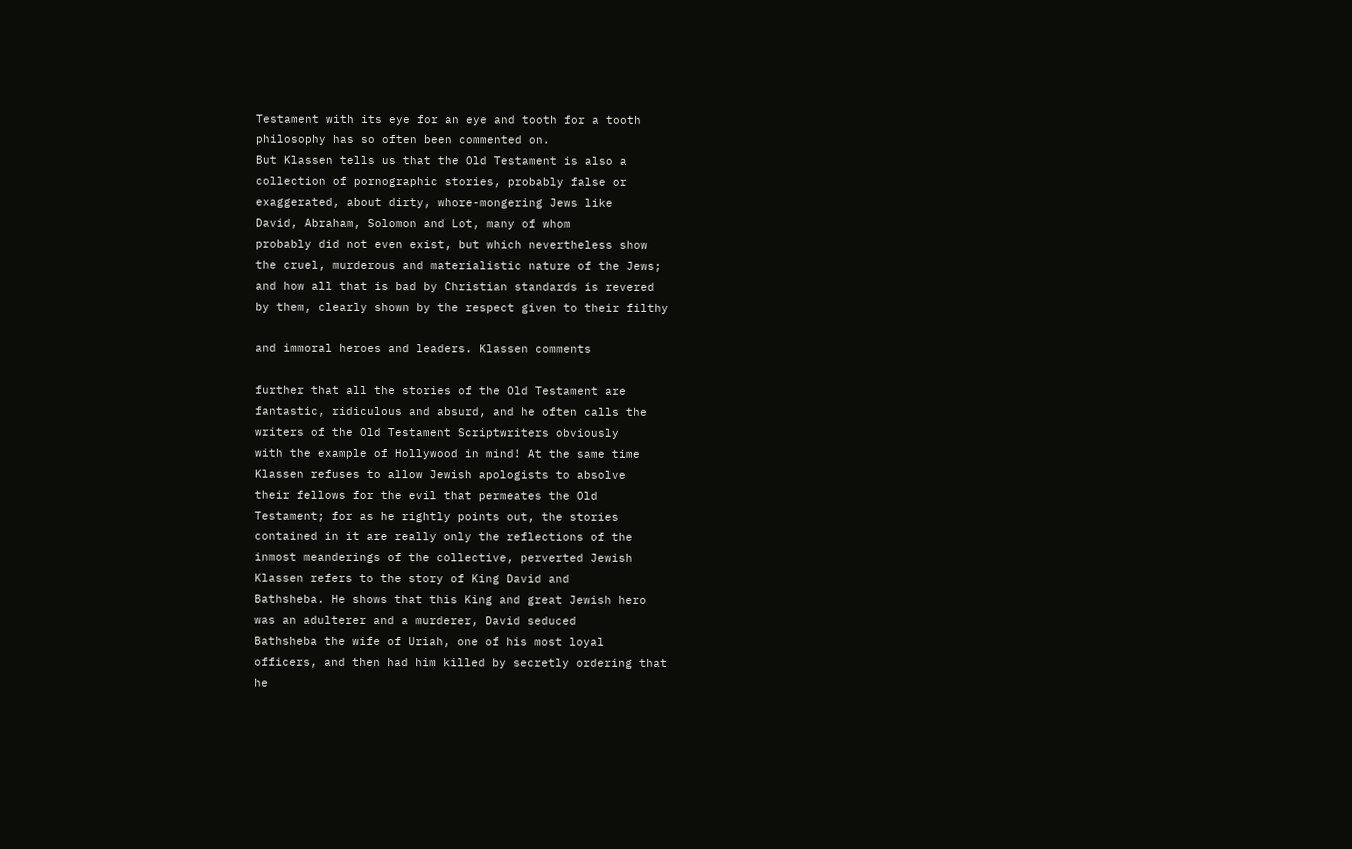Testament with its eye for an eye and tooth for a tooth
philosophy has so often been commented on.
But Klassen tells us that the Old Testament is also a
collection of pornographic stories, probably false or
exaggerated, about dirty, whore-mongering Jews like
David, Abraham, Solomon and Lot, many of whom
probably did not even exist, but which nevertheless show
the cruel, murderous and materialistic nature of the Jews;
and how all that is bad by Christian standards is revered
by them, clearly shown by the respect given to their filthy

and immoral heroes and leaders. Klassen comments

further that all the stories of the Old Testament are
fantastic, ridiculous and absurd, and he often calls the
writers of the Old Testament Scriptwriters obviously
with the example of Hollywood in mind! At the same time
Klassen refuses to allow Jewish apologists to absolve
their fellows for the evil that permeates the Old
Testament; for as he rightly points out, the stories
contained in it are really only the reflections of the
inmost meanderings of the collective, perverted Jewish
Klassen refers to the story of King David and
Bathsheba. He shows that this King and great Jewish hero
was an adulterer and a murderer, David seduced
Bathsheba the wife of Uriah, one of his most loyal
officers, and then had him killed by secretly ordering that
he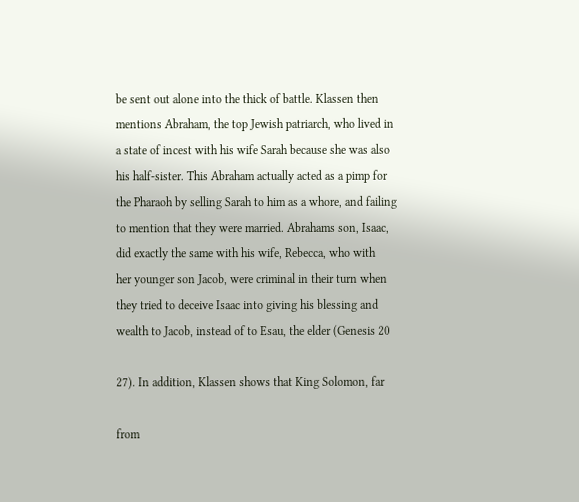be sent out alone into the thick of battle. Klassen then
mentions Abraham, the top Jewish patriarch, who lived in
a state of incest with his wife Sarah because she was also
his half-sister. This Abraham actually acted as a pimp for
the Pharaoh by selling Sarah to him as a whore, and failing
to mention that they were married. Abrahams son, Isaac,
did exactly the same with his wife, Rebecca, who with
her younger son Jacob, were criminal in their turn when
they tried to deceive Isaac into giving his blessing and
wealth to Jacob, instead of to Esau, the elder (Genesis 20

27). In addition, Klassen shows that King Solomon, far

from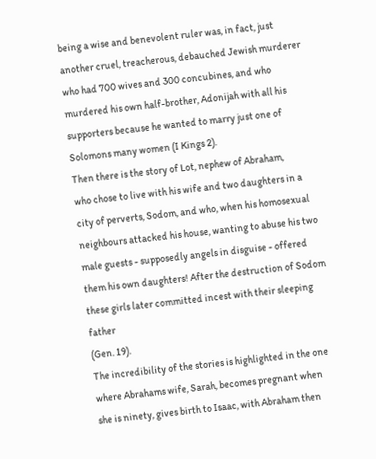being a wise and benevolent ruler was, in fact, just
another cruel, treacherous, debauched Jewish murderer
who had 700 wives and 300 concubines, and who
murdered his own half-brother, Adonijah with all his
supporters because he wanted to marry just one of
Solomons many women (I Kings 2).
Then there is the story of Lot, nephew of Abraham,
who chose to live with his wife and two daughters in a
city of perverts, Sodom, and who, when his homosexual
neighbours attacked his house, wanting to abuse his two
male guests - supposedly angels in disguise - offered
them his own daughters! After the destruction of Sodom
these girls later committed incest with their sleeping father
(Gen. 19).
The incredibility of the stories is highlighted in the one
where Abrahams wife, Sarah, becomes pregnant when
she is ninety, gives birth to Isaac, with Abraham then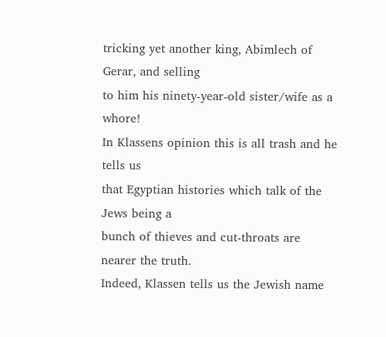tricking yet another king, Abimlech of Gerar, and selling
to him his ninety-year-old sister/wife as a whore!
In Klassens opinion this is all trash and he tells us
that Egyptian histories which talk of the Jews being a
bunch of thieves and cut-throats are nearer the truth.
Indeed, Klassen tells us the Jewish name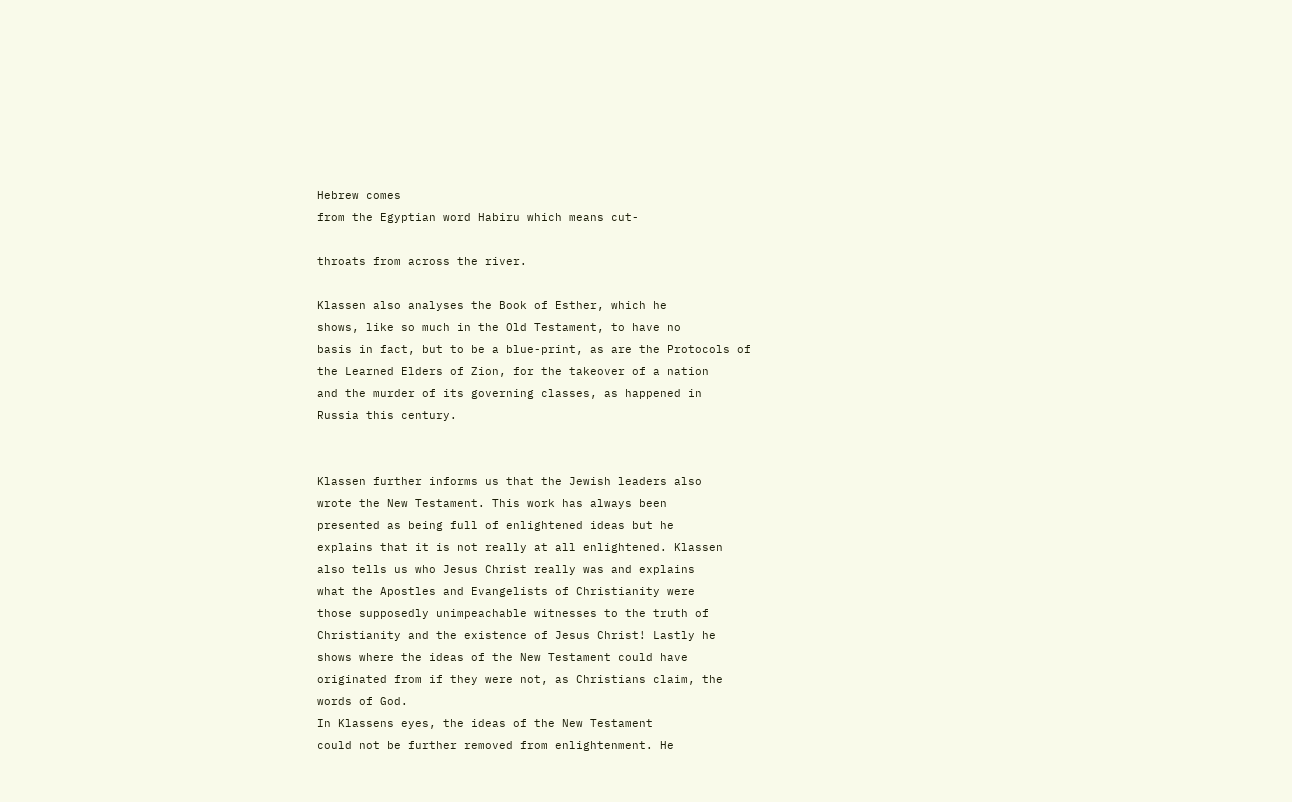Hebrew comes
from the Egyptian word Habiru which means cut-

throats from across the river.

Klassen also analyses the Book of Esther, which he
shows, like so much in the Old Testament, to have no
basis in fact, but to be a blue-print, as are the Protocols of
the Learned Elders of Zion, for the takeover of a nation
and the murder of its governing classes, as happened in
Russia this century.


Klassen further informs us that the Jewish leaders also
wrote the New Testament. This work has always been
presented as being full of enlightened ideas but he
explains that it is not really at all enlightened. Klassen
also tells us who Jesus Christ really was and explains
what the Apostles and Evangelists of Christianity were
those supposedly unimpeachable witnesses to the truth of
Christianity and the existence of Jesus Christ! Lastly he
shows where the ideas of the New Testament could have
originated from if they were not, as Christians claim, the
words of God.
In Klassens eyes, the ideas of the New Testament
could not be further removed from enlightenment. He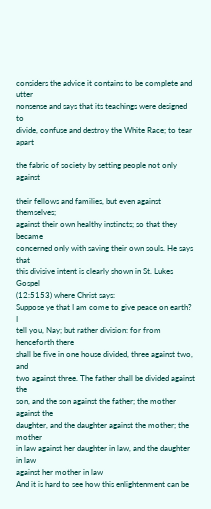considers the advice it contains to be complete and utter
nonsense and says that its teachings were designed to
divide, confuse and destroy the White Race; to tear apart

the fabric of society by setting people not only against

their fellows and families, but even against themselves;
against their own healthy instincts; so that they became
concerned only with saving their own souls. He says that
this divisive intent is clearly shown in St. Lukes Gospel
(12:5153) where Christ says:
Suppose ye that I am come to give peace on earth? I
tell you, Nay; but rather division: for from henceforth there
shall be five in one house divided, three against two, and
two against three. The father shall be divided against the
son, and the son against the father; the mother against the
daughter, and the daughter against the mother; the mother
in law against her daughter in law, and the daughter in law
against her mother in law
And it is hard to see how this enlightenment can be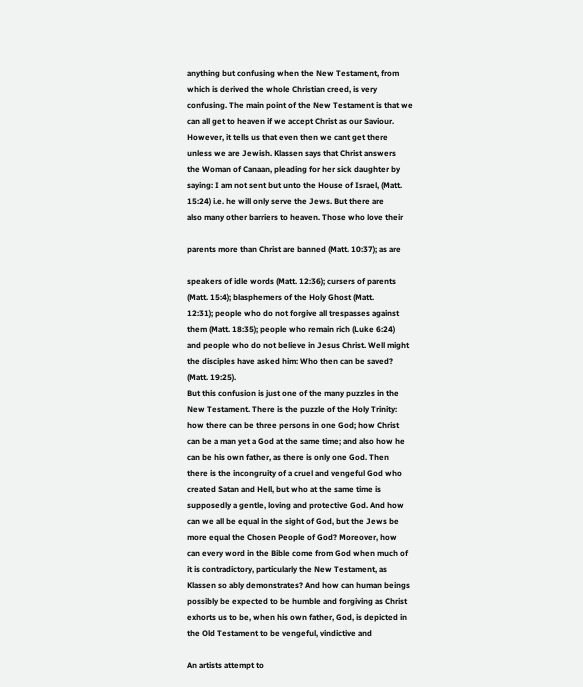anything but confusing when the New Testament, from
which is derived the whole Christian creed, is very
confusing. The main point of the New Testament is that we
can all get to heaven if we accept Christ as our Saviour.
However, it tells us that even then we cant get there
unless we are Jewish. Klassen says that Christ answers
the Woman of Canaan, pleading for her sick daughter by
saying: I am not sent but unto the House of Israel, (Matt.
15:24) i.e. he will only serve the Jews. But there are
also many other barriers to heaven. Those who love their

parents more than Christ are banned (Matt. 10:37); as are

speakers of idle words (Matt. 12:36); cursers of parents
(Matt. 15:4); blasphemers of the Holy Ghost (Matt.
12:31); people who do not forgive all trespasses against
them (Matt. 18:35); people who remain rich (Luke 6:24)
and people who do not believe in Jesus Christ. Well might
the disciples have asked him: Who then can be saved?
(Matt. 19:25).
But this confusion is just one of the many puzzles in the
New Testament. There is the puzzle of the Holy Trinity:
how there can be three persons in one God; how Christ
can be a man yet a God at the same time; and also how he
can be his own father, as there is only one God. Then
there is the incongruity of a cruel and vengeful God who
created Satan and Hell, but who at the same time is
supposedly a gentle, loving and protective God. And how
can we all be equal in the sight of God, but the Jews be
more equal the Chosen People of God? Moreover, how
can every word in the Bible come from God when much of
it is contradictory, particularly the New Testament, as
Klassen so ably demonstrates? And how can human beings
possibly be expected to be humble and forgiving as Christ
exhorts us to be, when his own father, God, is depicted in
the Old Testament to be vengeful, vindictive and

An artists attempt to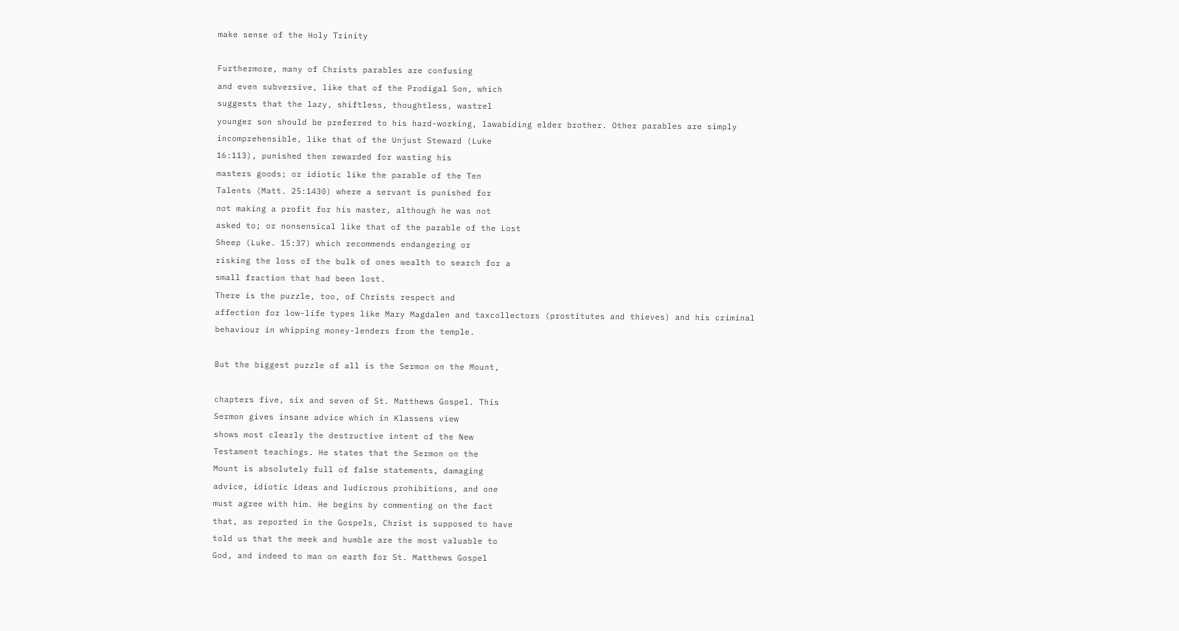make sense of the Holy Trinity

Furthermore, many of Christs parables are confusing
and even subversive, like that of the Prodigal Son, which
suggests that the lazy, shiftless, thoughtless, wastrel
younger son should be preferred to his hard-working, lawabiding elder brother. Other parables are simply
incomprehensible, like that of the Unjust Steward (Luke
16:113), punished then rewarded for wasting his
masters goods; or idiotic like the parable of the Ten
Talents (Matt. 25:1430) where a servant is punished for
not making a profit for his master, although he was not
asked to; or nonsensical like that of the parable of the Lost
Sheep (Luke. 15:37) which recommends endangering or
risking the loss of the bulk of ones wealth to search for a
small fraction that had been lost.
There is the puzzle, too, of Christs respect and
affection for low-life types like Mary Magdalen and taxcollectors (prostitutes and thieves) and his criminal
behaviour in whipping money-lenders from the temple.

But the biggest puzzle of all is the Sermon on the Mount,

chapters five, six and seven of St. Matthews Gospel. This
Sermon gives insane advice which in Klassens view
shows most clearly the destructive intent of the New
Testament teachings. He states that the Sermon on the
Mount is absolutely full of false statements, damaging
advice, idiotic ideas and ludicrous prohibitions, and one
must agree with him. He begins by commenting on the fact
that, as reported in the Gospels, Christ is supposed to have
told us that the meek and humble are the most valuable to
God, and indeed to man on earth for St. Matthews Gospel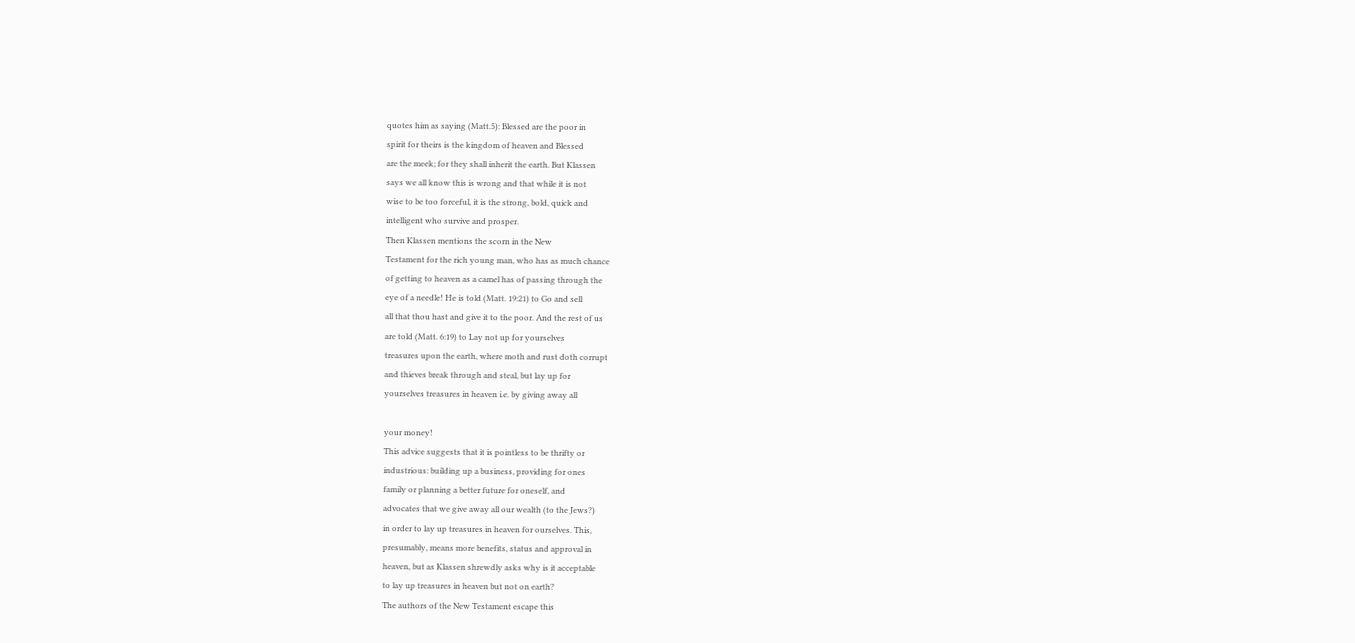quotes him as saying (Matt.5): Blessed are the poor in
spirit for theirs is the kingdom of heaven and Blessed
are the meek; for they shall inherit the earth. But Klassen
says we all know this is wrong and that while it is not
wise to be too forceful, it is the strong, bold, quick and
intelligent who survive and prosper.
Then Klassen mentions the scorn in the New
Testament for the rich young man, who has as much chance
of getting to heaven as a camel has of passing through the
eye of a needle! He is told (Matt. 19:21) to Go and sell
all that thou hast and give it to the poor. And the rest of us
are told (Matt. 6:19) to Lay not up for yourselves
treasures upon the earth, where moth and rust doth corrupt
and thieves break through and steal, but lay up for
yourselves treasures in heaven i.e. by giving away all

your money!
This advice suggests that it is pointless to be thrifty or
industrious: building up a business, providing for ones
family or planning a better future for oneself, and
advocates that we give away all our wealth (to the Jews?)
in order to lay up treasures in heaven for ourselves. This,
presumably, means more benefits, status and approval in
heaven, but as Klassen shrewdly asks why is it acceptable
to lay up treasures in heaven but not on earth?
The authors of the New Testament escape this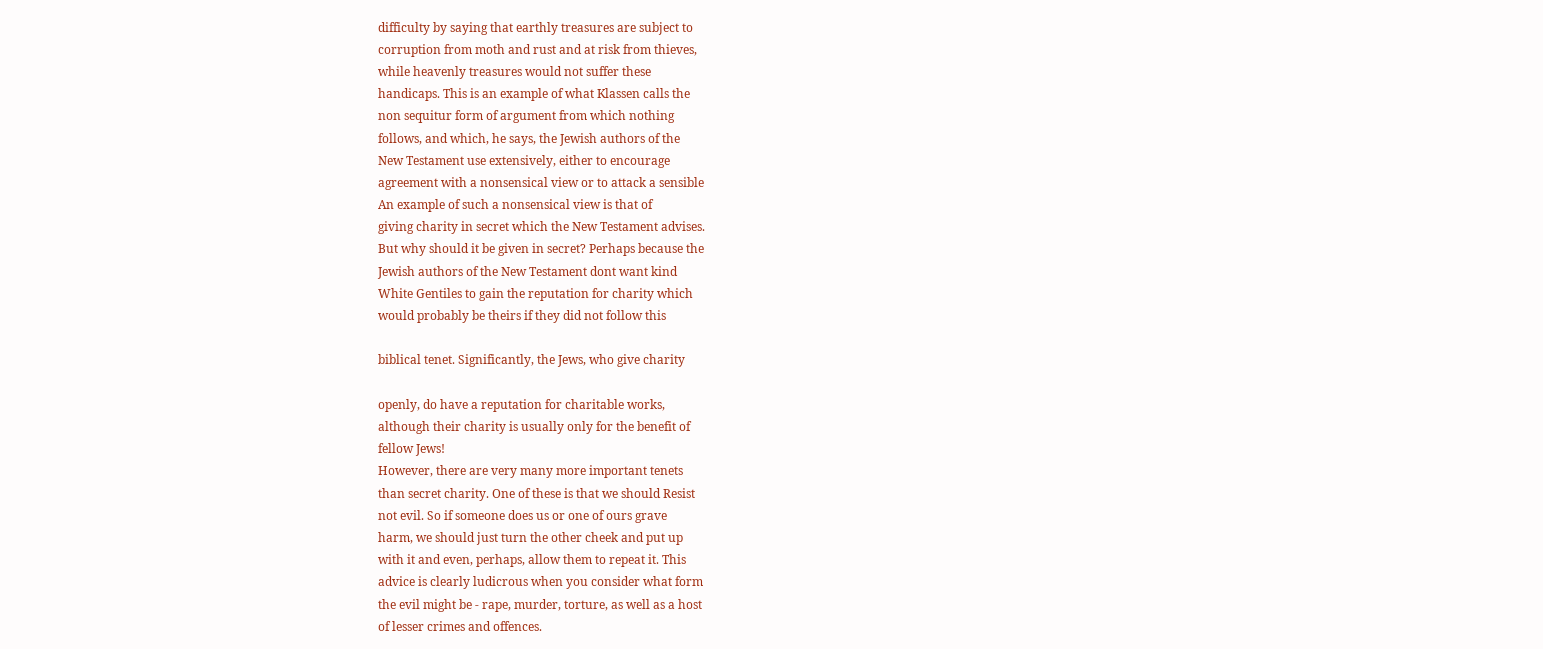difficulty by saying that earthly treasures are subject to
corruption from moth and rust and at risk from thieves,
while heavenly treasures would not suffer these
handicaps. This is an example of what Klassen calls the
non sequitur form of argument from which nothing
follows, and which, he says, the Jewish authors of the
New Testament use extensively, either to encourage
agreement with a nonsensical view or to attack a sensible
An example of such a nonsensical view is that of
giving charity in secret which the New Testament advises.
But why should it be given in secret? Perhaps because the
Jewish authors of the New Testament dont want kind
White Gentiles to gain the reputation for charity which
would probably be theirs if they did not follow this

biblical tenet. Significantly, the Jews, who give charity

openly, do have a reputation for charitable works,
although their charity is usually only for the benefit of
fellow Jews!
However, there are very many more important tenets
than secret charity. One of these is that we should Resist
not evil. So if someone does us or one of ours grave
harm, we should just turn the other cheek and put up
with it and even, perhaps, allow them to repeat it. This
advice is clearly ludicrous when you consider what form
the evil might be - rape, murder, torture, as well as a host
of lesser crimes and offences.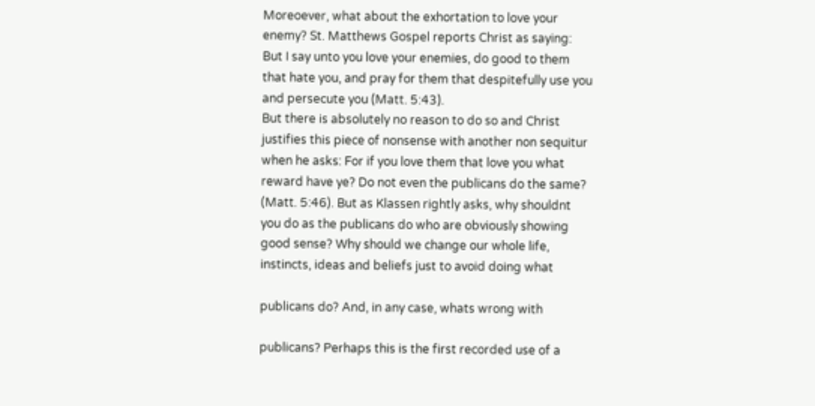Moreoever, what about the exhortation to love your
enemy? St. Matthews Gospel reports Christ as saying:
But I say unto you love your enemies, do good to them
that hate you, and pray for them that despitefully use you
and persecute you (Matt. 5:43).
But there is absolutely no reason to do so and Christ
justifies this piece of nonsense with another non sequitur
when he asks: For if you love them that love you what
reward have ye? Do not even the publicans do the same?
(Matt. 5:46). But as Klassen rightly asks, why shouldnt
you do as the publicans do who are obviously showing
good sense? Why should we change our whole life,
instincts, ideas and beliefs just to avoid doing what

publicans do? And, in any case, whats wrong with

publicans? Perhaps this is the first recorded use of a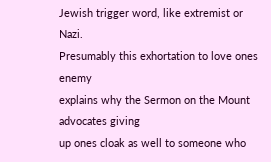Jewish trigger word, like extremist or Nazi.
Presumably this exhortation to love ones enemy
explains why the Sermon on the Mount advocates giving
up ones cloak as well to someone who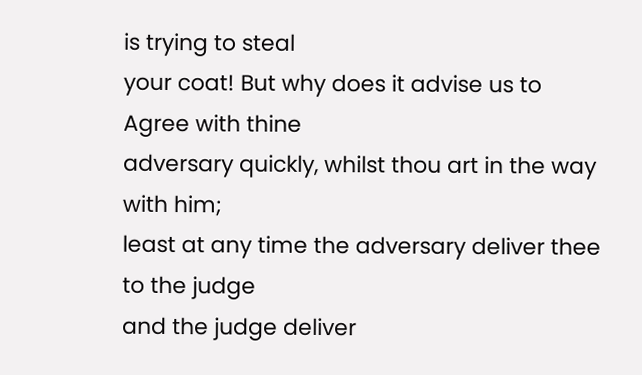is trying to steal
your coat! But why does it advise us to Agree with thine
adversary quickly, whilst thou art in the way with him;
least at any time the adversary deliver thee to the judge
and the judge deliver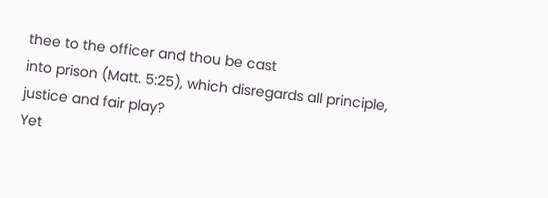thee to the officer and thou be cast
into prison (Matt. 5:25), which disregards all principle,
justice and fair play?
Yet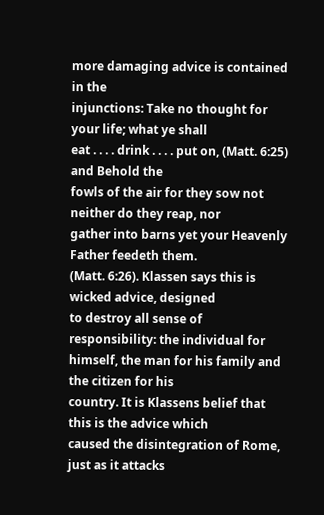more damaging advice is contained in the
injunctions: Take no thought for your life; what ye shall
eat . . . . drink . . . . put on, (Matt. 6:25) and Behold the
fowls of the air for they sow not neither do they reap, nor
gather into barns yet your Heavenly Father feedeth them.
(Matt. 6:26). Klassen says this is wicked advice, designed
to destroy all sense of responsibility: the individual for
himself, the man for his family and the citizen for his
country. It is Klassens belief that this is the advice which
caused the disintegration of Rome, just as it attacks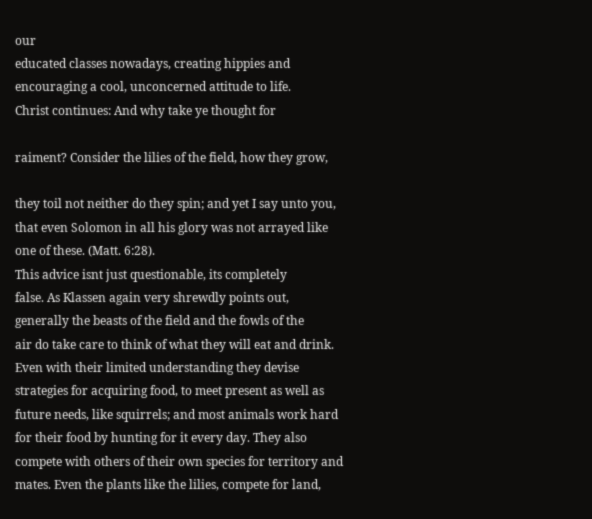our
educated classes nowadays, creating hippies and
encouraging a cool, unconcerned attitude to life.
Christ continues: And why take ye thought for

raiment? Consider the lilies of the field, how they grow,

they toil not neither do they spin; and yet I say unto you,
that even Solomon in all his glory was not arrayed like
one of these. (Matt. 6:28).
This advice isnt just questionable, its completely
false. As Klassen again very shrewdly points out,
generally the beasts of the field and the fowls of the
air do take care to think of what they will eat and drink.
Even with their limited understanding they devise
strategies for acquiring food, to meet present as well as
future needs, like squirrels; and most animals work hard
for their food by hunting for it every day. They also
compete with others of their own species for territory and
mates. Even the plants like the lilies, compete for land,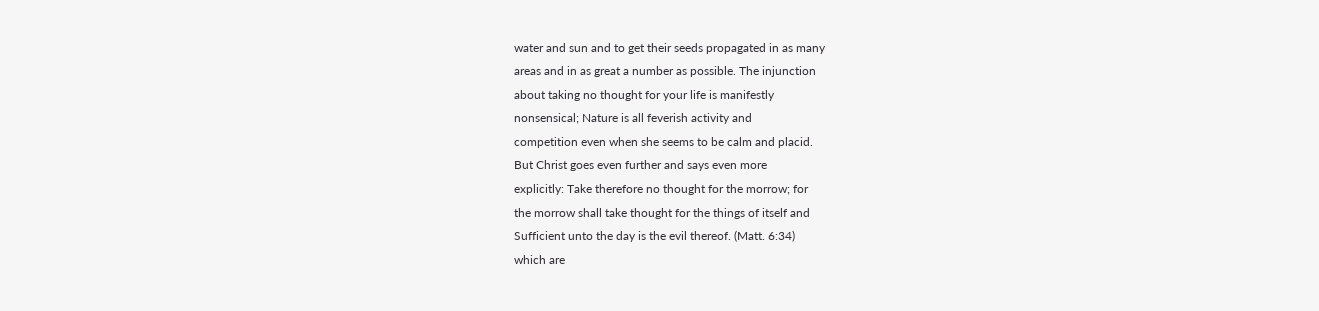water and sun and to get their seeds propagated in as many
areas and in as great a number as possible. The injunction
about taking no thought for your life is manifestly
nonsensical; Nature is all feverish activity and
competition even when she seems to be calm and placid.
But Christ goes even further and says even more
explicitly: Take therefore no thought for the morrow; for
the morrow shall take thought for the things of itself and
Sufficient unto the day is the evil thereof. (Matt. 6:34)
which are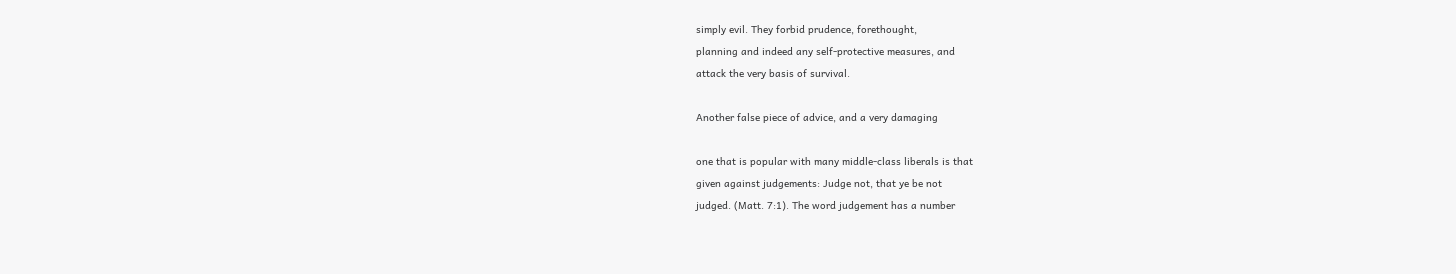simply evil. They forbid prudence, forethought,
planning and indeed any self-protective measures, and
attack the very basis of survival.

Another false piece of advice, and a very damaging

one that is popular with many middle-class liberals is that
given against judgements: Judge not, that ye be not
judged. (Matt. 7:1). The word judgement has a number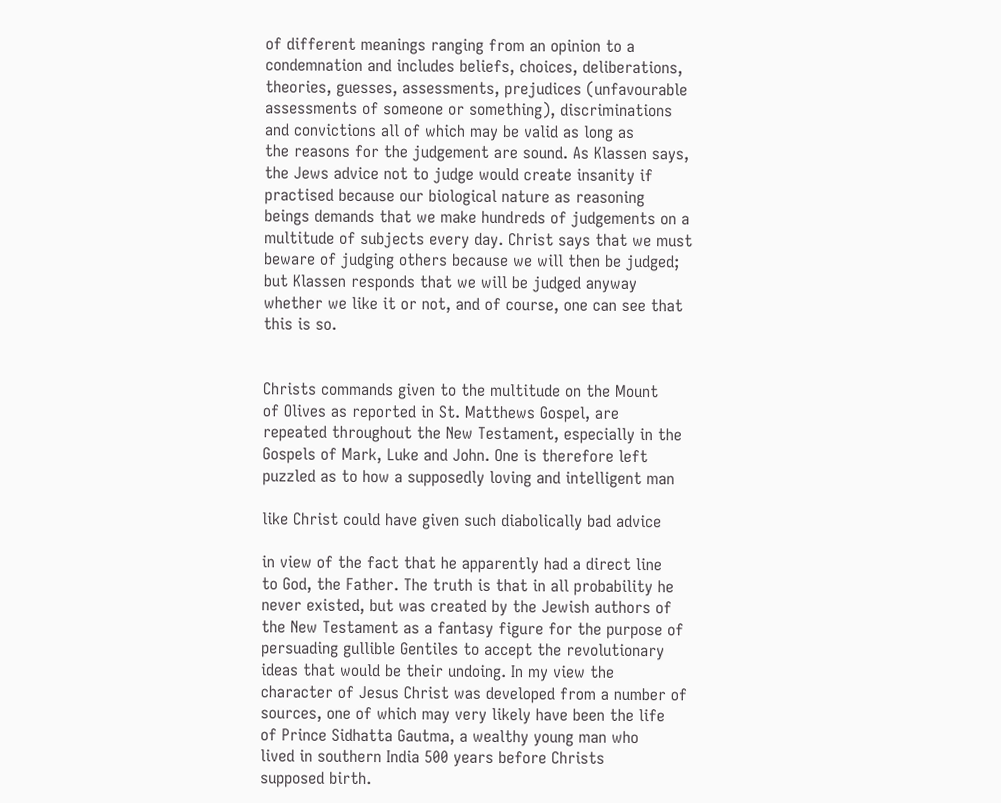of different meanings ranging from an opinion to a
condemnation and includes beliefs, choices, deliberations,
theories, guesses, assessments, prejudices (unfavourable
assessments of someone or something), discriminations
and convictions all of which may be valid as long as
the reasons for the judgement are sound. As Klassen says,
the Jews advice not to judge would create insanity if
practised because our biological nature as reasoning
beings demands that we make hundreds of judgements on a
multitude of subjects every day. Christ says that we must
beware of judging others because we will then be judged;
but Klassen responds that we will be judged anyway
whether we like it or not, and of course, one can see that
this is so.


Christs commands given to the multitude on the Mount
of Olives as reported in St. Matthews Gospel, are
repeated throughout the New Testament, especially in the
Gospels of Mark, Luke and John. One is therefore left
puzzled as to how a supposedly loving and intelligent man

like Christ could have given such diabolically bad advice

in view of the fact that he apparently had a direct line
to God, the Father. The truth is that in all probability he
never existed, but was created by the Jewish authors of
the New Testament as a fantasy figure for the purpose of
persuading gullible Gentiles to accept the revolutionary
ideas that would be their undoing. In my view the
character of Jesus Christ was developed from a number of
sources, one of which may very likely have been the life
of Prince Sidhatta Gautma, a wealthy young man who
lived in southern India 500 years before Christs
supposed birth.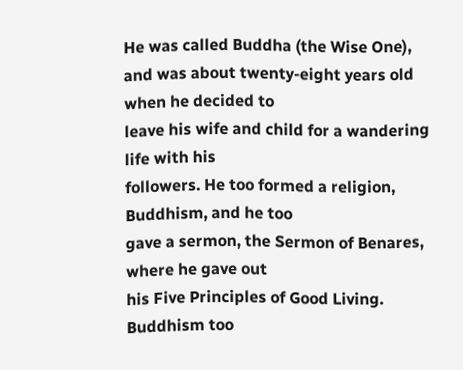He was called Buddha (the Wise One),
and was about twenty-eight years old when he decided to
leave his wife and child for a wandering life with his
followers. He too formed a religion, Buddhism, and he too
gave a sermon, the Sermon of Benares, where he gave out
his Five Principles of Good Living. Buddhism too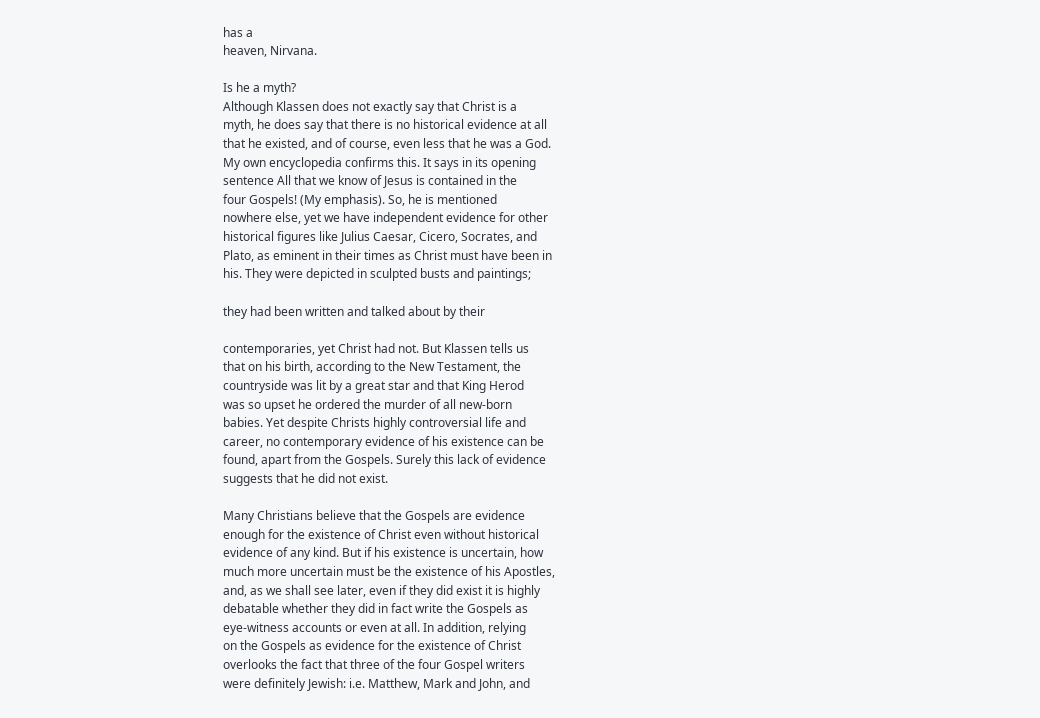has a
heaven, Nirvana.

Is he a myth?
Although Klassen does not exactly say that Christ is a
myth, he does say that there is no historical evidence at all
that he existed, and of course, even less that he was a God.
My own encyclopedia confirms this. It says in its opening
sentence All that we know of Jesus is contained in the
four Gospels! (My emphasis). So, he is mentioned
nowhere else, yet we have independent evidence for other
historical figures like Julius Caesar, Cicero, Socrates, and
Plato, as eminent in their times as Christ must have been in
his. They were depicted in sculpted busts and paintings;

they had been written and talked about by their

contemporaries, yet Christ had not. But Klassen tells us
that on his birth, according to the New Testament, the
countryside was lit by a great star and that King Herod
was so upset he ordered the murder of all new-born
babies. Yet despite Christs highly controversial life and
career, no contemporary evidence of his existence can be
found, apart from the Gospels. Surely this lack of evidence
suggests that he did not exist.

Many Christians believe that the Gospels are evidence
enough for the existence of Christ even without historical
evidence of any kind. But if his existence is uncertain, how
much more uncertain must be the existence of his Apostles,
and, as we shall see later, even if they did exist it is highly
debatable whether they did in fact write the Gospels as
eye-witness accounts or even at all. In addition, relying
on the Gospels as evidence for the existence of Christ
overlooks the fact that three of the four Gospel writers
were definitely Jewish: i.e. Matthew, Mark and John, and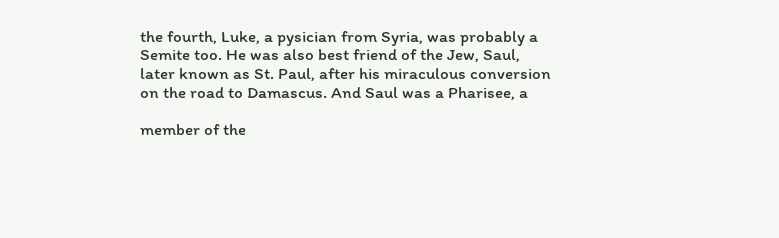the fourth, Luke, a pysician from Syria, was probably a
Semite too. He was also best friend of the Jew, Saul,
later known as St. Paul, after his miraculous conversion
on the road to Damascus. And Saul was a Pharisee, a

member of the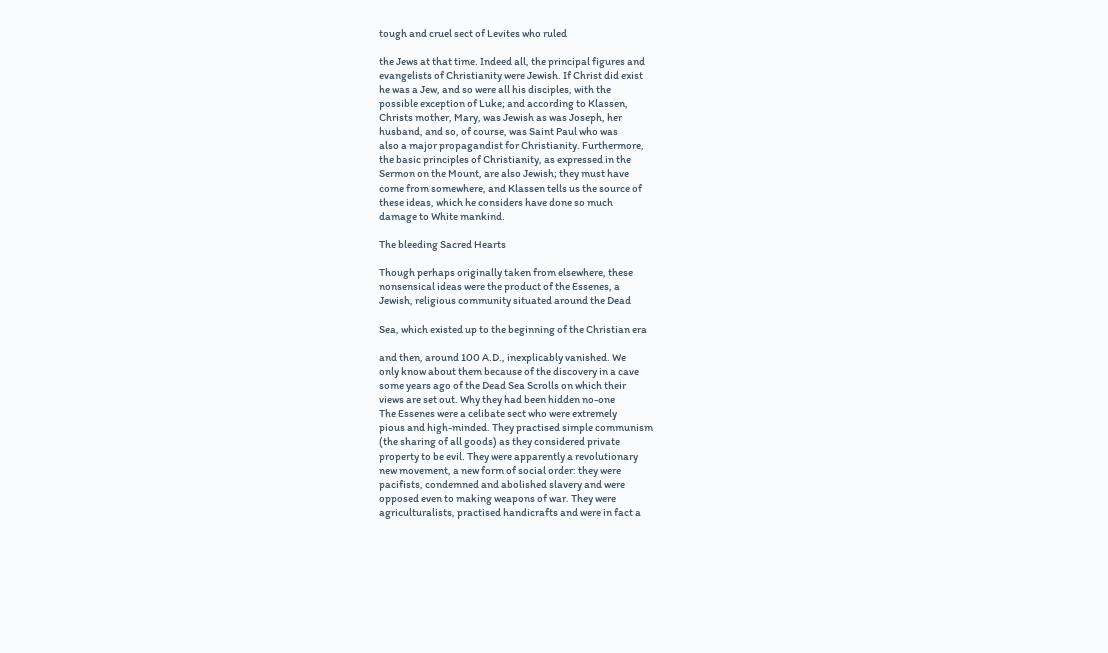tough and cruel sect of Levites who ruled

the Jews at that time. Indeed all, the principal figures and
evangelists of Christianity were Jewish. If Christ did exist
he was a Jew, and so were all his disciples, with the
possible exception of Luke; and according to Klassen,
Christs mother, Mary, was Jewish as was Joseph, her
husband, and so, of course, was Saint Paul who was
also a major propagandist for Christianity. Furthermore,
the basic principles of Christianity, as expressed in the
Sermon on the Mount, are also Jewish; they must have
come from somewhere, and Klassen tells us the source of
these ideas, which he considers have done so much
damage to White mankind.

The bleeding Sacred Hearts

Though perhaps originally taken from elsewhere, these
nonsensical ideas were the product of the Essenes, a
Jewish, religious community situated around the Dead

Sea, which existed up to the beginning of the Christian era

and then, around 100 A.D., inexplicably vanished. We
only know about them because of the discovery in a cave
some years ago of the Dead Sea Scrolls on which their
views are set out. Why they had been hidden no-one
The Essenes were a celibate sect who were extremely
pious and high-minded. They practised simple communism
(the sharing of all goods) as they considered private
property to be evil. They were apparently a revolutionary
new movement, a new form of social order: they were
pacifists, condemned and abolished slavery and were
opposed even to making weapons of war. They were
agriculturalists, practised handicrafts and were in fact a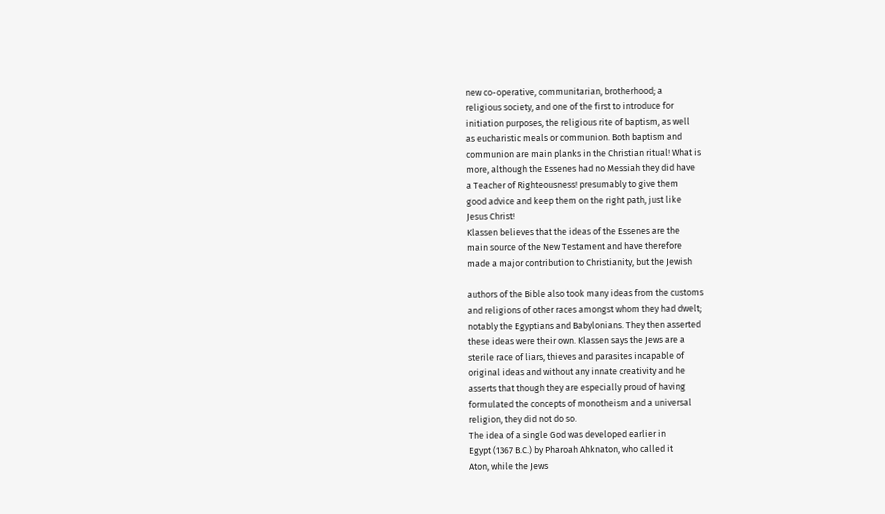new co-operative, communitarian, brotherhood; a
religious society, and one of the first to introduce for
initiation purposes, the religious rite of baptism, as well
as eucharistic meals or communion. Both baptism and
communion are main planks in the Christian ritual! What is
more, although the Essenes had no Messiah they did have
a Teacher of Righteousness! presumably to give them
good advice and keep them on the right path, just like
Jesus Christ!
Klassen believes that the ideas of the Essenes are the
main source of the New Testament and have therefore
made a major contribution to Christianity, but the Jewish

authors of the Bible also took many ideas from the customs
and religions of other races amongst whom they had dwelt;
notably the Egyptians and Babylonians. They then asserted
these ideas were their own. Klassen says the Jews are a
sterile race of liars, thieves and parasites incapable of
original ideas and without any innate creativity and he
asserts that though they are especially proud of having
formulated the concepts of monotheism and a universal
religion, they did not do so.
The idea of a single God was developed earlier in
Egypt (1367 B.C.) by Pharoah Ahknaton, who called it
Aton, while the Jews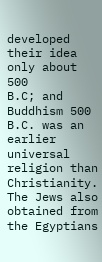developed their idea only about 500
B.C; and Buddhism 500 B.C. was an earlier universal
religion than Christianity.
The Jews also obtained from the Egyptians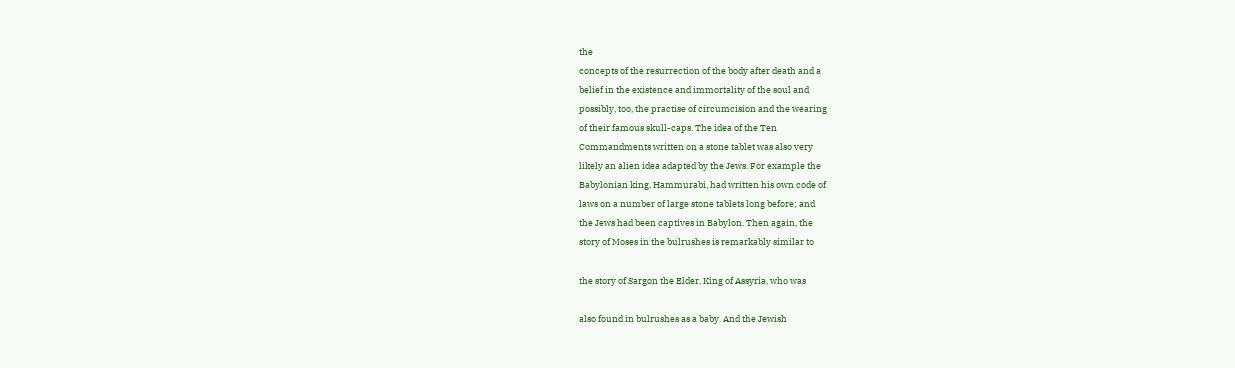the
concepts of the resurrection of the body after death and a
belief in the existence and immortality of the soul and
possibly, too, the practise of circumcision and the wearing
of their famous skull-caps. The idea of the Ten
Commandments written on a stone tablet was also very
likely an alien idea adapted by the Jews. For example the
Babylonian king, Hammurabi, had written his own code of
laws on a number of large stone tablets long before; and
the Jews had been captives in Babylon. Then again, the
story of Moses in the bulrushes is remarkably similar to

the story of Sargon the Elder, King of Assyria, who was

also found in bulrushes as a baby. And the Jewish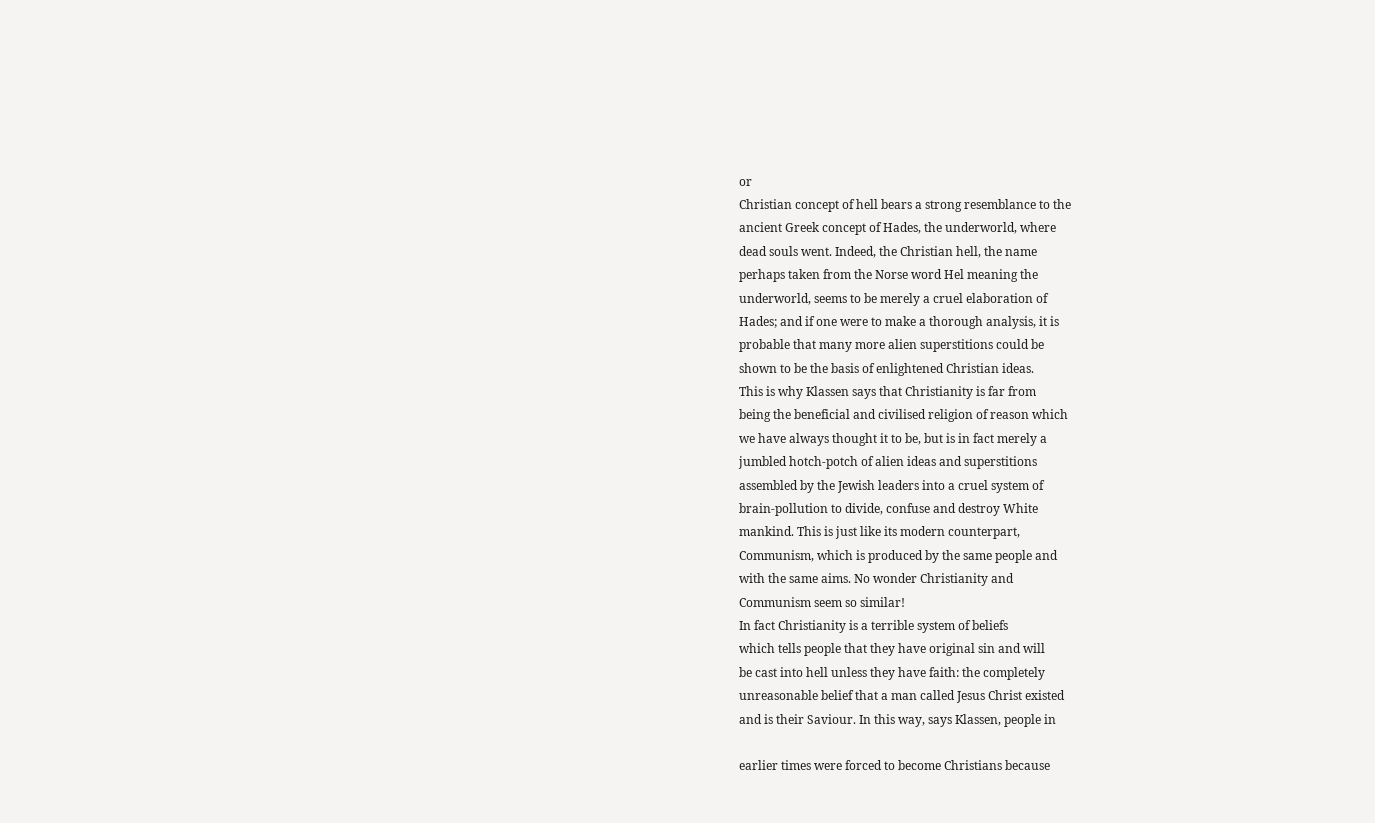or
Christian concept of hell bears a strong resemblance to the
ancient Greek concept of Hades, the underworld, where
dead souls went. Indeed, the Christian hell, the name
perhaps taken from the Norse word Hel meaning the
underworld, seems to be merely a cruel elaboration of
Hades; and if one were to make a thorough analysis, it is
probable that many more alien superstitions could be
shown to be the basis of enlightened Christian ideas.
This is why Klassen says that Christianity is far from
being the beneficial and civilised religion of reason which
we have always thought it to be, but is in fact merely a
jumbled hotch-potch of alien ideas and superstitions
assembled by the Jewish leaders into a cruel system of
brain-pollution to divide, confuse and destroy White
mankind. This is just like its modern counterpart,
Communism, which is produced by the same people and
with the same aims. No wonder Christianity and
Communism seem so similar!
In fact Christianity is a terrible system of beliefs
which tells people that they have original sin and will
be cast into hell unless they have faith: the completely
unreasonable belief that a man called Jesus Christ existed
and is their Saviour. In this way, says Klassen, people in

earlier times were forced to become Christians because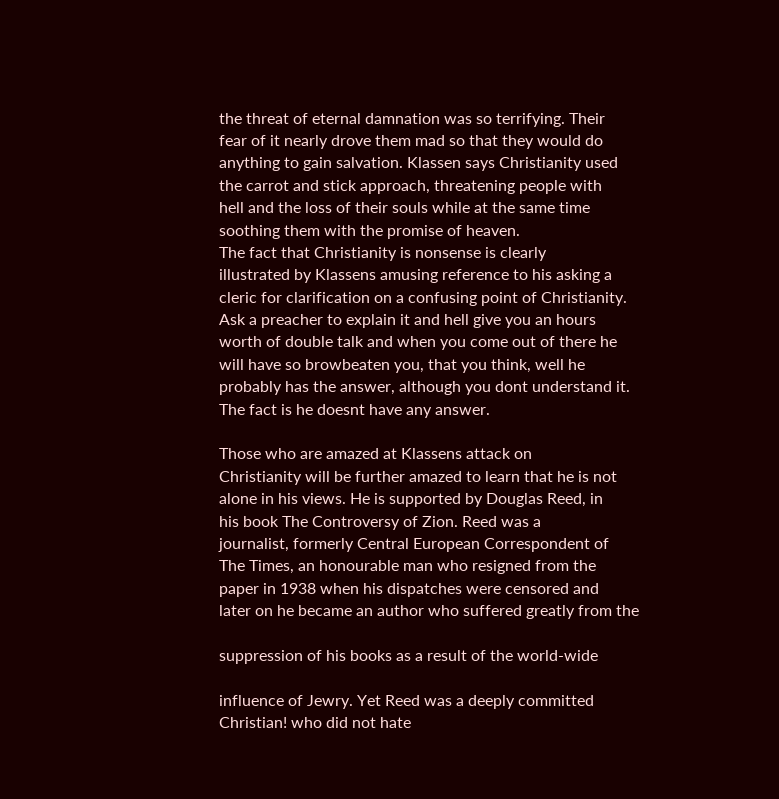the threat of eternal damnation was so terrifying. Their
fear of it nearly drove them mad so that they would do
anything to gain salvation. Klassen says Christianity used
the carrot and stick approach, threatening people with
hell and the loss of their souls while at the same time
soothing them with the promise of heaven.
The fact that Christianity is nonsense is clearly
illustrated by Klassens amusing reference to his asking a
cleric for clarification on a confusing point of Christianity.
Ask a preacher to explain it and hell give you an hours
worth of double talk and when you come out of there he
will have so browbeaten you, that you think, well he
probably has the answer, although you dont understand it.
The fact is he doesnt have any answer.

Those who are amazed at Klassens attack on
Christianity will be further amazed to learn that he is not
alone in his views. He is supported by Douglas Reed, in
his book The Controversy of Zion. Reed was a
journalist, formerly Central European Correspondent of
The Times, an honourable man who resigned from the
paper in 1938 when his dispatches were censored and
later on he became an author who suffered greatly from the

suppression of his books as a result of the world-wide

influence of Jewry. Yet Reed was a deeply committed
Christian! who did not hate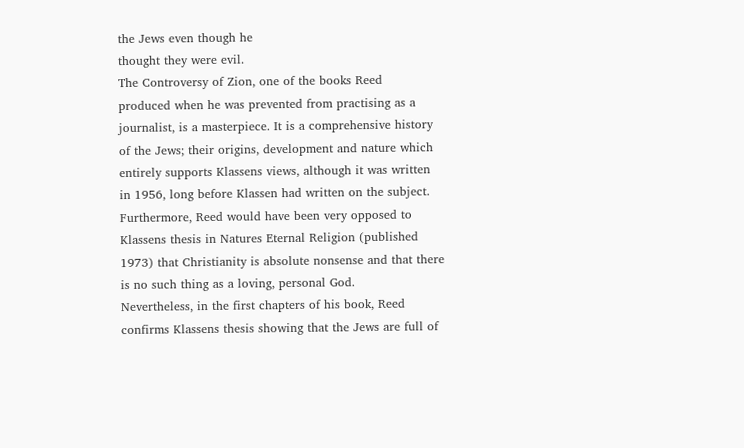the Jews even though he
thought they were evil.
The Controversy of Zion, one of the books Reed
produced when he was prevented from practising as a
journalist, is a masterpiece. It is a comprehensive history
of the Jews; their origins, development and nature which
entirely supports Klassens views, although it was written
in 1956, long before Klassen had written on the subject.
Furthermore, Reed would have been very opposed to
Klassens thesis in Natures Eternal Religion (published
1973) that Christianity is absolute nonsense and that there
is no such thing as a loving, personal God.
Nevertheless, in the first chapters of his book, Reed
confirms Klassens thesis showing that the Jews are full of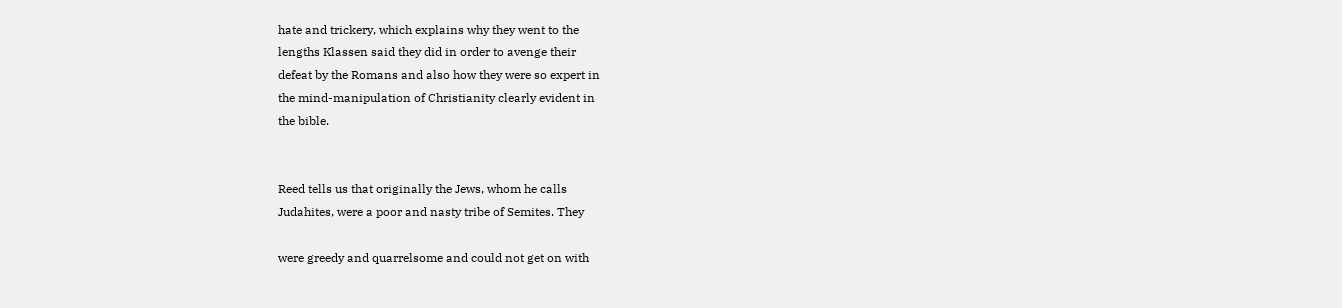hate and trickery, which explains why they went to the
lengths Klassen said they did in order to avenge their
defeat by the Romans and also how they were so expert in
the mind-manipulation of Christianity clearly evident in
the bible.


Reed tells us that originally the Jews, whom he calls
Judahites, were a poor and nasty tribe of Semites. They

were greedy and quarrelsome and could not get on with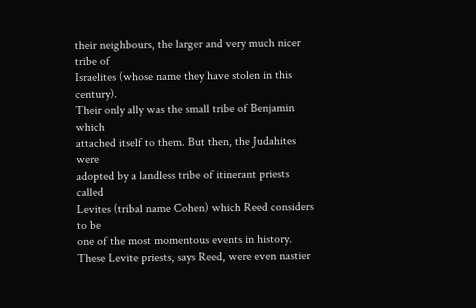their neighbours, the larger and very much nicer tribe of
Israelites (whose name they have stolen in this century).
Their only ally was the small tribe of Benjamin which
attached itself to them. But then, the Judahites were
adopted by a landless tribe of itinerant priests called
Levites (tribal name Cohen) which Reed considers to be
one of the most momentous events in history.
These Levite priests, says Reed, were even nastier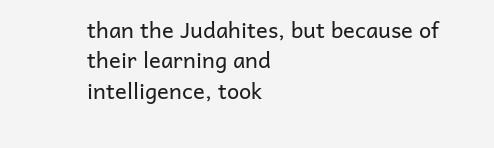than the Judahites, but because of their learning and
intelligence, took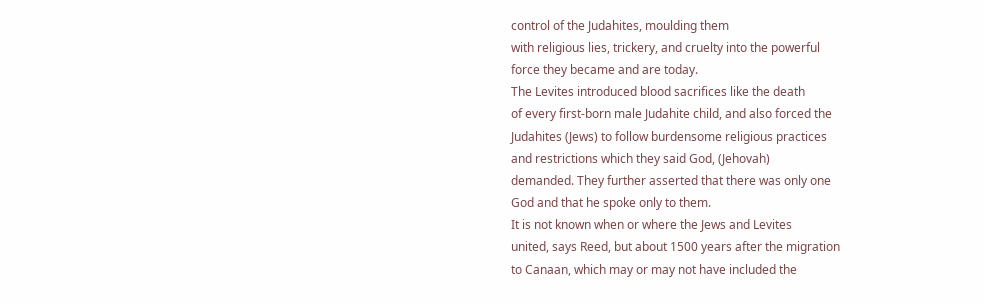control of the Judahites, moulding them
with religious lies, trickery, and cruelty into the powerful
force they became and are today.
The Levites introduced blood sacrifices like the death
of every first-born male Judahite child, and also forced the
Judahites (Jews) to follow burdensome religious practices
and restrictions which they said God, (Jehovah)
demanded. They further asserted that there was only one
God and that he spoke only to them.
It is not known when or where the Jews and Levites
united, says Reed, but about 1500 years after the migration
to Canaan, which may or may not have included the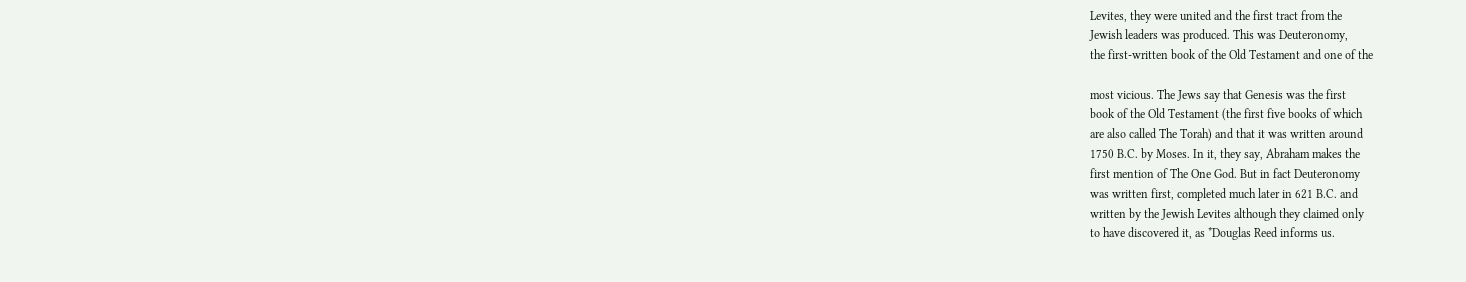Levites, they were united and the first tract from the
Jewish leaders was produced. This was Deuteronomy,
the first-written book of the Old Testament and one of the

most vicious. The Jews say that Genesis was the first
book of the Old Testament (the first five books of which
are also called The Torah) and that it was written around
1750 B.C. by Moses. In it, they say, Abraham makes the
first mention of The One God. But in fact Deuteronomy
was written first, completed much later in 621 B.C. and
written by the Jewish Levites although they claimed only
to have discovered it, as *Douglas Reed informs us.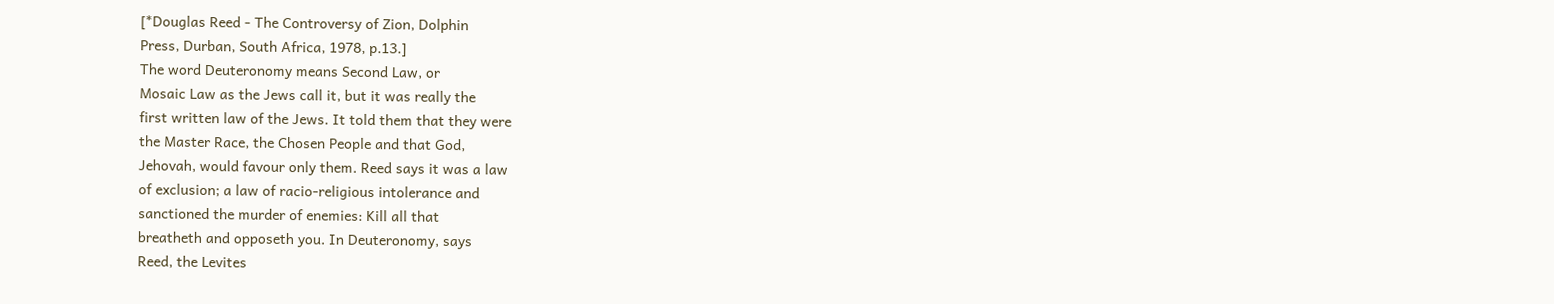[*Douglas Reed - The Controversy of Zion, Dolphin
Press, Durban, South Africa, 1978, p.13.]
The word Deuteronomy means Second Law, or
Mosaic Law as the Jews call it, but it was really the
first written law of the Jews. It told them that they were
the Master Race, the Chosen People and that God,
Jehovah, would favour only them. Reed says it was a law
of exclusion; a law of racio-religious intolerance and
sanctioned the murder of enemies: Kill all that
breatheth and opposeth you. In Deuteronomy, says
Reed, the Levites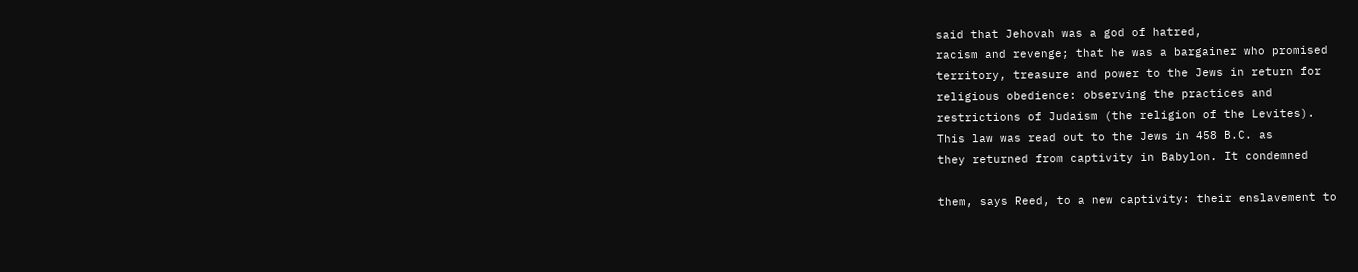said that Jehovah was a god of hatred,
racism and revenge; that he was a bargainer who promised
territory, treasure and power to the Jews in return for
religious obedience: observing the practices and
restrictions of Judaism (the religion of the Levites).
This law was read out to the Jews in 458 B.C. as
they returned from captivity in Babylon. It condemned

them, says Reed, to a new captivity: their enslavement to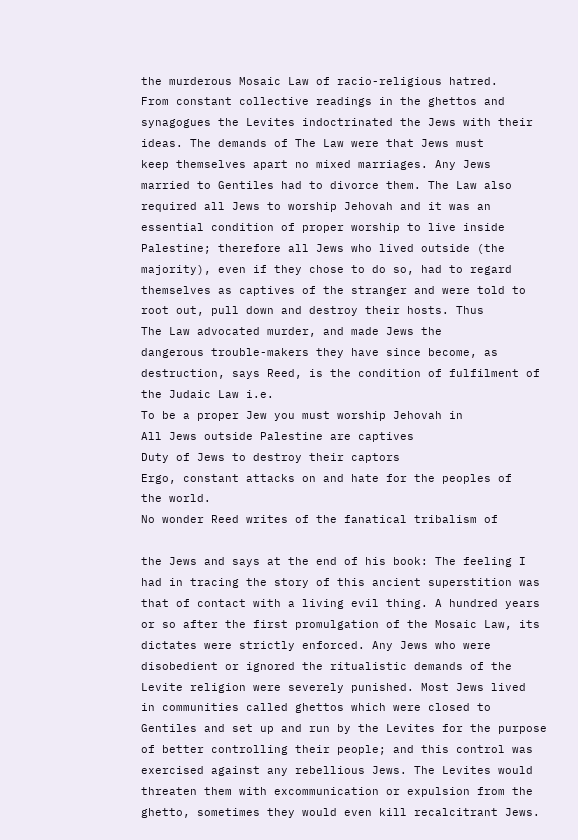the murderous Mosaic Law of racio-religious hatred.
From constant collective readings in the ghettos and
synagogues the Levites indoctrinated the Jews with their
ideas. The demands of The Law were that Jews must
keep themselves apart no mixed marriages. Any Jews
married to Gentiles had to divorce them. The Law also
required all Jews to worship Jehovah and it was an
essential condition of proper worship to live inside
Palestine; therefore all Jews who lived outside (the
majority), even if they chose to do so, had to regard
themselves as captives of the stranger and were told to
root out, pull down and destroy their hosts. Thus
The Law advocated murder, and made Jews the
dangerous trouble-makers they have since become, as
destruction, says Reed, is the condition of fulfilment of
the Judaic Law i.e.
To be a proper Jew you must worship Jehovah in
All Jews outside Palestine are captives
Duty of Jews to destroy their captors
Ergo, constant attacks on and hate for the peoples of
the world.
No wonder Reed writes of the fanatical tribalism of

the Jews and says at the end of his book: The feeling I
had in tracing the story of this ancient superstition was
that of contact with a living evil thing. A hundred years
or so after the first promulgation of the Mosaic Law, its
dictates were strictly enforced. Any Jews who were
disobedient or ignored the ritualistic demands of the
Levite religion were severely punished. Most Jews lived
in communities called ghettos which were closed to
Gentiles and set up and run by the Levites for the purpose
of better controlling their people; and this control was
exercised against any rebellious Jews. The Levites would
threaten them with excommunication or expulsion from the
ghetto, sometimes they would even kill recalcitrant Jews.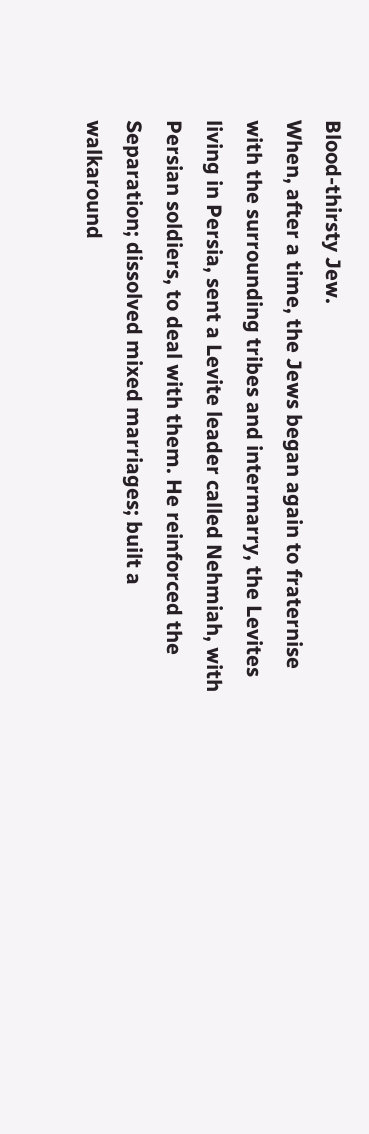Blood-thirsty Jew.
When, after a time, the Jews began again to fraternise
with the surrounding tribes and intermarry, the Levites
living in Persia, sent a Levite leader called Nehmiah, with
Persian soldiers, to deal with them. He reinforced the
Separation; dissolved mixed marriages; built a
walkaround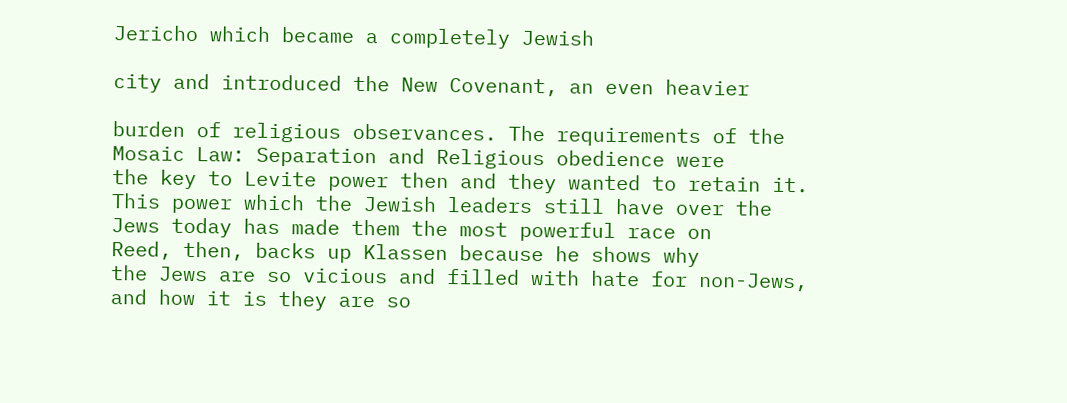Jericho which became a completely Jewish

city and introduced the New Covenant, an even heavier

burden of religious observances. The requirements of the
Mosaic Law: Separation and Religious obedience were
the key to Levite power then and they wanted to retain it.
This power which the Jewish leaders still have over the
Jews today has made them the most powerful race on
Reed, then, backs up Klassen because he shows why
the Jews are so vicious and filled with hate for non-Jews,
and how it is they are so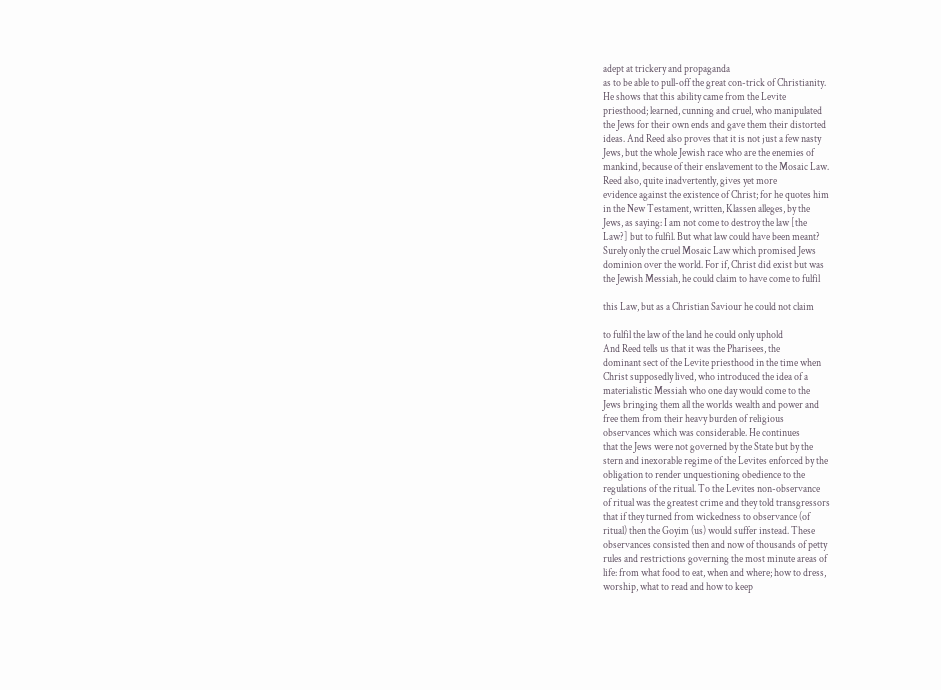adept at trickery and propaganda
as to be able to pull-off the great con-trick of Christianity.
He shows that this ability came from the Levite
priesthood; learned, cunning and cruel, who manipulated
the Jews for their own ends and gave them their distorted
ideas. And Reed also proves that it is not just a few nasty
Jews, but the whole Jewish race who are the enemies of
mankind, because of their enslavement to the Mosaic Law.
Reed also, quite inadvertently, gives yet more
evidence against the existence of Christ; for he quotes him
in the New Testament, written, Klassen alleges, by the
Jews, as saying: I am not come to destroy the law [the
Law?] but to fulfil. But what law could have been meant?
Surely only the cruel Mosaic Law which promised Jews
dominion over the world. For if, Christ did exist but was
the Jewish Messiah, he could claim to have come to fulfil

this Law, but as a Christian Saviour he could not claim

to fulfil the law of the land he could only uphold
And Reed tells us that it was the Pharisees, the
dominant sect of the Levite priesthood in the time when
Christ supposedly lived, who introduced the idea of a
materialistic Messiah who one day would come to the
Jews bringing them all the worlds wealth and power and
free them from their heavy burden of religious
observances which was considerable. He continues
that the Jews were not governed by the State but by the
stern and inexorable regime of the Levites enforced by the
obligation to render unquestioning obedience to the
regulations of the ritual. To the Levites non-observance
of ritual was the greatest crime and they told transgressors
that if they turned from wickedness to observance (of
ritual) then the Goyim (us) would suffer instead. These
observances consisted then and now of thousands of petty
rules and restrictions governing the most minute areas of
life: from what food to eat, when and where; how to dress,
worship, what to read and how to keep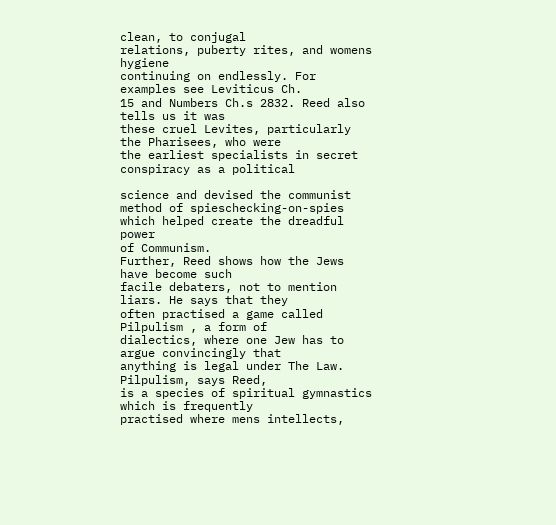clean, to conjugal
relations, puberty rites, and womens hygiene
continuing on endlessly. For examples see Leviticus Ch.
15 and Numbers Ch.s 2832. Reed also tells us it was
these cruel Levites, particularly the Pharisees, who were
the earliest specialists in secret conspiracy as a political

science and devised the communist method of spieschecking-on-spies which helped create the dreadful power
of Communism.
Further, Reed shows how the Jews have become such
facile debaters, not to mention liars. He says that they
often practised a game called Pilpulism , a form of
dialectics, where one Jew has to argue convincingly that
anything is legal under The Law. Pilpulism, says Reed,
is a species of spiritual gymnastics which is frequently
practised where mens intellects,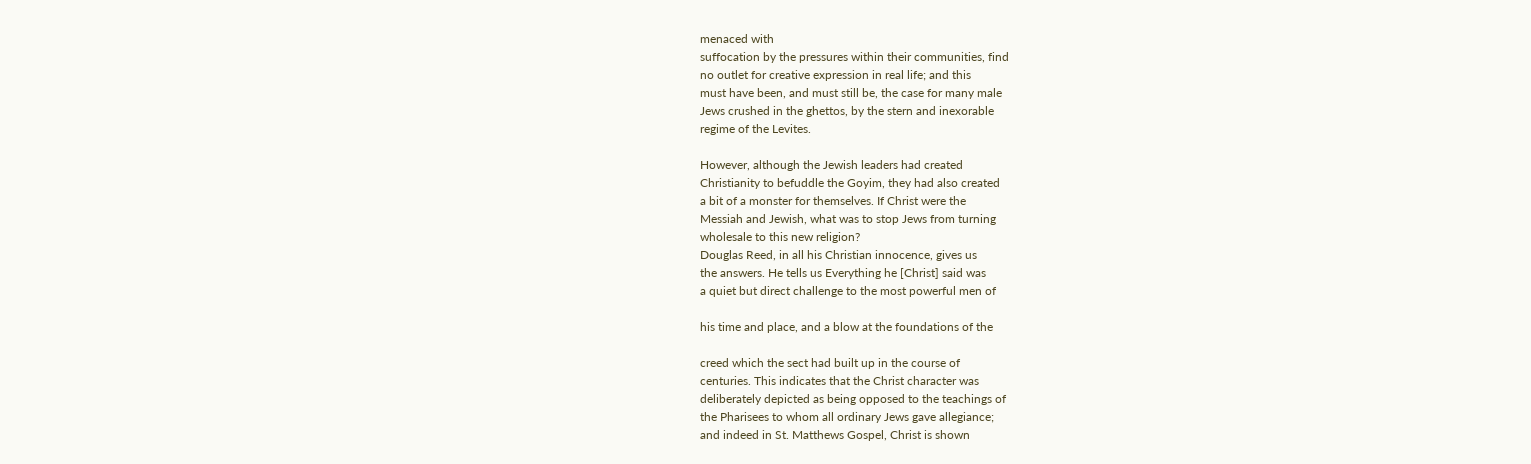menaced with
suffocation by the pressures within their communities, find
no outlet for creative expression in real life; and this
must have been, and must still be, the case for many male
Jews crushed in the ghettos, by the stern and inexorable
regime of the Levites.

However, although the Jewish leaders had created
Christianity to befuddle the Goyim, they had also created
a bit of a monster for themselves. If Christ were the
Messiah and Jewish, what was to stop Jews from turning
wholesale to this new religion?
Douglas Reed, in all his Christian innocence, gives us
the answers. He tells us Everything he [Christ] said was
a quiet but direct challenge to the most powerful men of

his time and place, and a blow at the foundations of the

creed which the sect had built up in the course of
centuries. This indicates that the Christ character was
deliberately depicted as being opposed to the teachings of
the Pharisees to whom all ordinary Jews gave allegiance;
and indeed in St. Matthews Gospel, Christ is shown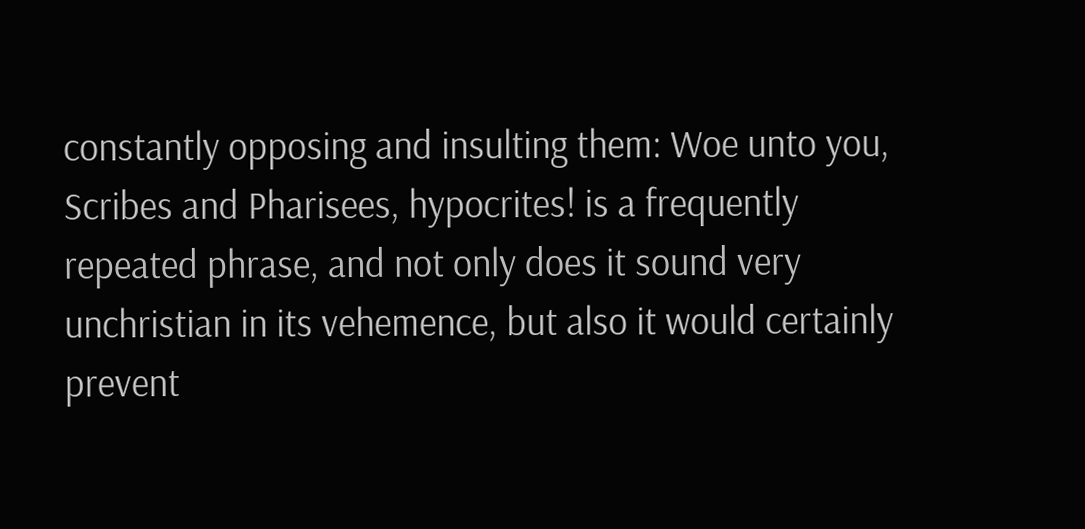constantly opposing and insulting them: Woe unto you,
Scribes and Pharisees, hypocrites! is a frequently
repeated phrase, and not only does it sound very
unchristian in its vehemence, but also it would certainly
prevent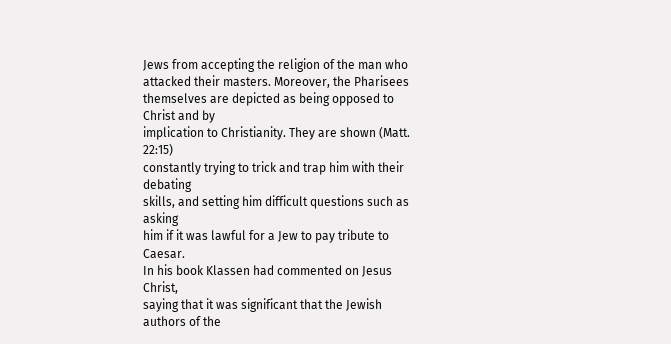Jews from accepting the religion of the man who
attacked their masters. Moreover, the Pharisees
themselves are depicted as being opposed to Christ and by
implication to Christianity. They are shown (Matt. 22:15)
constantly trying to trick and trap him with their debating
skills, and setting him difficult questions such as asking
him if it was lawful for a Jew to pay tribute to Caesar.
In his book Klassen had commented on Jesus Christ,
saying that it was significant that the Jewish authors of the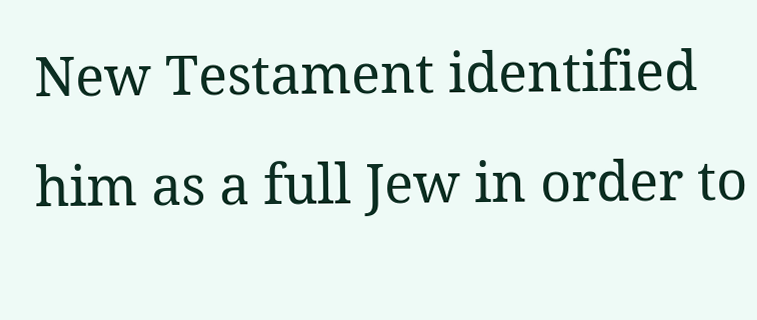New Testament identified him as a full Jew in order to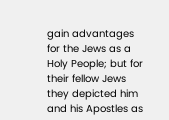gain advantages for the Jews as a Holy People; but for
their fellow Jews they depicted him and his Apostles as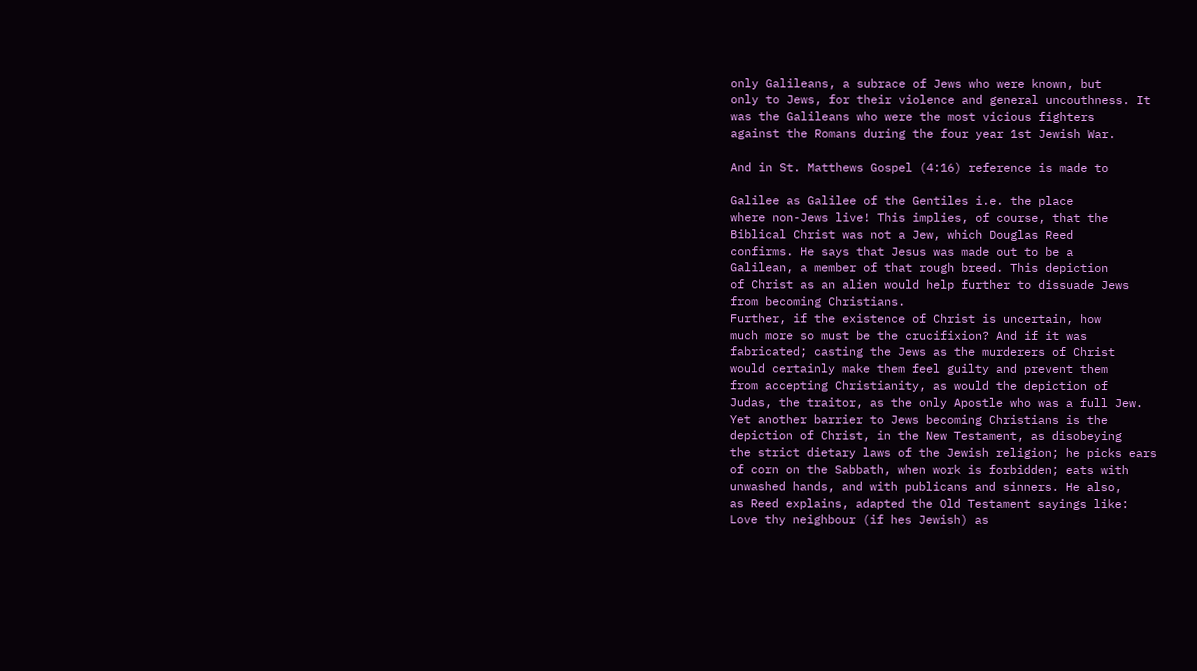only Galileans, a subrace of Jews who were known, but
only to Jews, for their violence and general uncouthness. It
was the Galileans who were the most vicious fighters
against the Romans during the four year 1st Jewish War.

And in St. Matthews Gospel (4:16) reference is made to

Galilee as Galilee of the Gentiles i.e. the place
where non-Jews live! This implies, of course, that the
Biblical Christ was not a Jew, which Douglas Reed
confirms. He says that Jesus was made out to be a
Galilean, a member of that rough breed. This depiction
of Christ as an alien would help further to dissuade Jews
from becoming Christians.
Further, if the existence of Christ is uncertain, how
much more so must be the crucifixion? And if it was
fabricated; casting the Jews as the murderers of Christ
would certainly make them feel guilty and prevent them
from accepting Christianity, as would the depiction of
Judas, the traitor, as the only Apostle who was a full Jew.
Yet another barrier to Jews becoming Christians is the
depiction of Christ, in the New Testament, as disobeying
the strict dietary laws of the Jewish religion; he picks ears
of corn on the Sabbath, when work is forbidden; eats with
unwashed hands, and with publicans and sinners. He also,
as Reed explains, adapted the Old Testament sayings like:
Love thy neighbour (if hes Jewish) as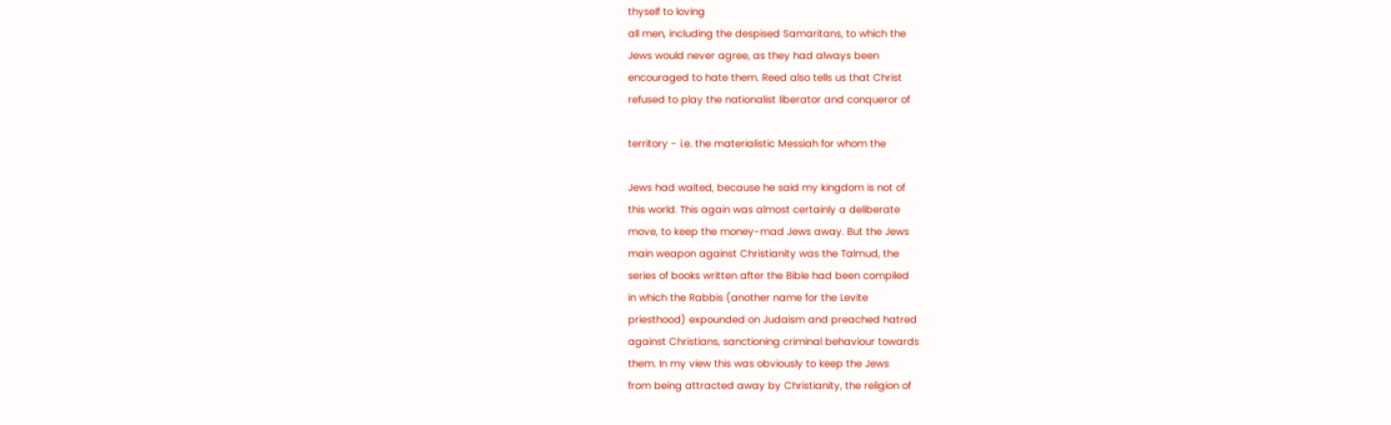thyself to loving
all men, including the despised Samaritans, to which the
Jews would never agree, as they had always been
encouraged to hate them. Reed also tells us that Christ
refused to play the nationalist liberator and conqueror of

territory - i.e. the materialistic Messiah for whom the

Jews had waited, because he said my kingdom is not of
this world. This again was almost certainly a deliberate
move, to keep the money-mad Jews away. But the Jews
main weapon against Christianity was the Talmud, the
series of books written after the Bible had been compiled
in which the Rabbis (another name for the Levite
priesthood) expounded on Judaism and preached hatred
against Christians, sanctioning criminal behaviour towards
them. In my view this was obviously to keep the Jews
from being attracted away by Christianity, the religion of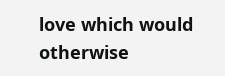love which would otherwise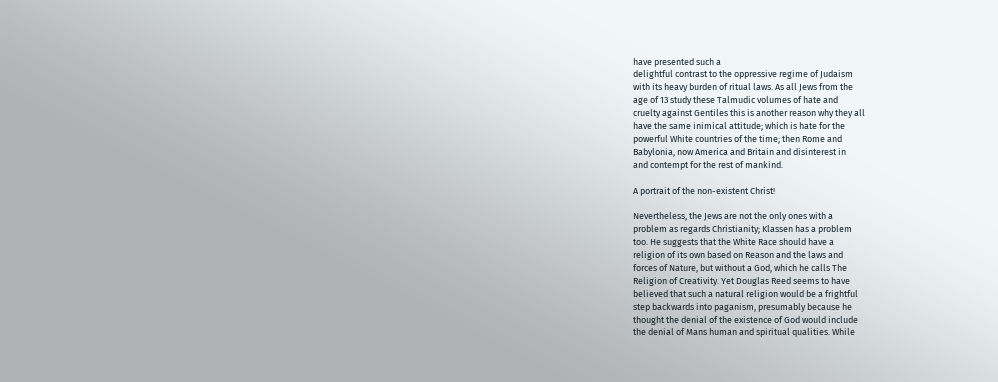have presented such a
delightful contrast to the oppressive regime of Judaism
with its heavy burden of ritual laws. As all Jews from the
age of 13 study these Talmudic volumes of hate and
cruelty against Gentiles this is another reason why they all
have the same inimical attitude; which is hate for the
powerful White countries of the time; then Rome and
Babylonia, now America and Britain and disinterest in
and contempt for the rest of mankind.

A portrait of the non-existent Christ!

Nevertheless, the Jews are not the only ones with a
problem as regards Christianity; Klassen has a problem
too. He suggests that the White Race should have a
religion of its own based on Reason and the laws and
forces of Nature, but without a God, which he calls The
Religion of Creativity. Yet Douglas Reed seems to have
believed that such a natural religion would be a frightful
step backwards into paganism, presumably because he
thought the denial of the existence of God would include
the denial of Mans human and spiritual qualities. While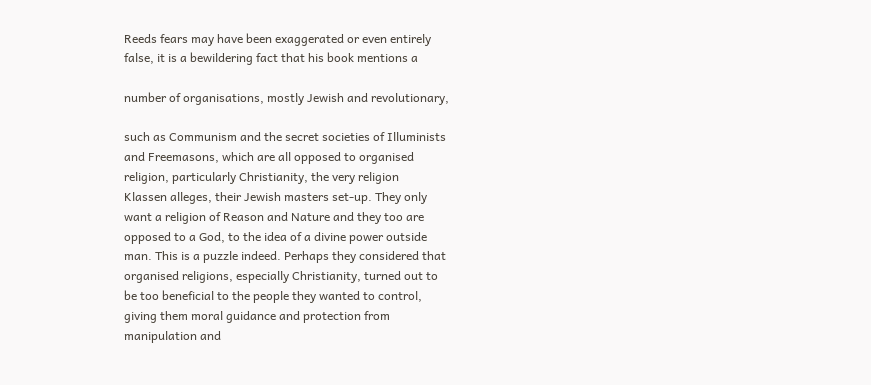Reeds fears may have been exaggerated or even entirely
false, it is a bewildering fact that his book mentions a

number of organisations, mostly Jewish and revolutionary,

such as Communism and the secret societies of Illuminists
and Freemasons, which are all opposed to organised
religion, particularly Christianity, the very religion
Klassen alleges, their Jewish masters set-up. They only
want a religion of Reason and Nature and they too are
opposed to a God, to the idea of a divine power outside
man. This is a puzzle indeed. Perhaps they considered that
organised religions, especially Christianity, turned out to
be too beneficial to the people they wanted to control,
giving them moral guidance and protection from
manipulation and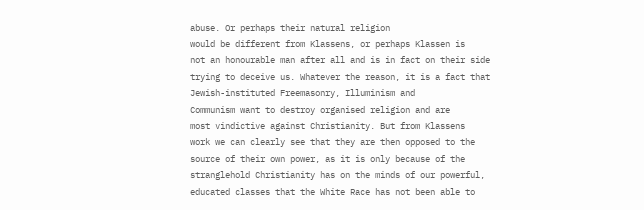abuse. Or perhaps their natural religion
would be different from Klassens, or perhaps Klassen is
not an honourable man after all and is in fact on their side
trying to deceive us. Whatever the reason, it is a fact that
Jewish-instituted Freemasonry, Illuminism and
Communism want to destroy organised religion and are
most vindictive against Christianity. But from Klassens
work we can clearly see that they are then opposed to the
source of their own power, as it is only because of the
stranglehold Christianity has on the minds of our powerful,
educated classes that the White Race has not been able to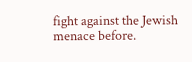fight against the Jewish menace before.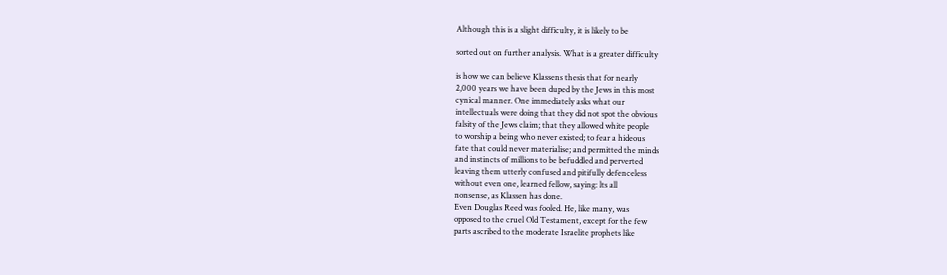Although this is a slight difficulty, it is likely to be

sorted out on further analysis. What is a greater difficulty

is how we can believe Klassens thesis that for nearly
2,000 years we have been duped by the Jews in this most
cynical manner. One immediately asks what our
intellectuals were doing that they did not spot the obvious
falsity of the Jews claim; that they allowed white people
to worship a being who never existed; to fear a hideous
fate that could never materialise; and permitted the minds
and instincts of millions to be befuddled and perverted
leaving them utterly confused and pitifully defenceless
without even one, learned fellow, saying: lts all
nonsense, as Klassen has done.
Even Douglas Reed was fooled. He, like many, was
opposed to the cruel Old Testament, except for the few
parts ascribed to the moderate Israelite prophets like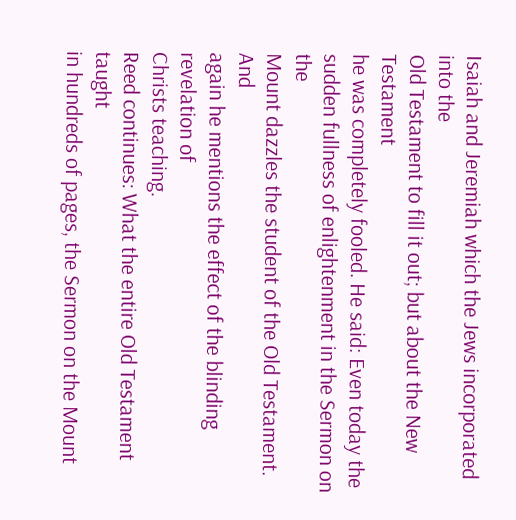Isaiah and Jeremiah which the Jews incorporated into the
Old Testament to fill it out; but about the New Testament
he was completely fooled. He said: Even today the
sudden fullness of enlightenment in the Sermon on the
Mount dazzles the student of the Old Testament. And
again he mentions the effect of the blinding revelation of
Christs teaching.
Reed continues: What the entire Old Testament taught
in hundreds of pages, the Sermon on the Mount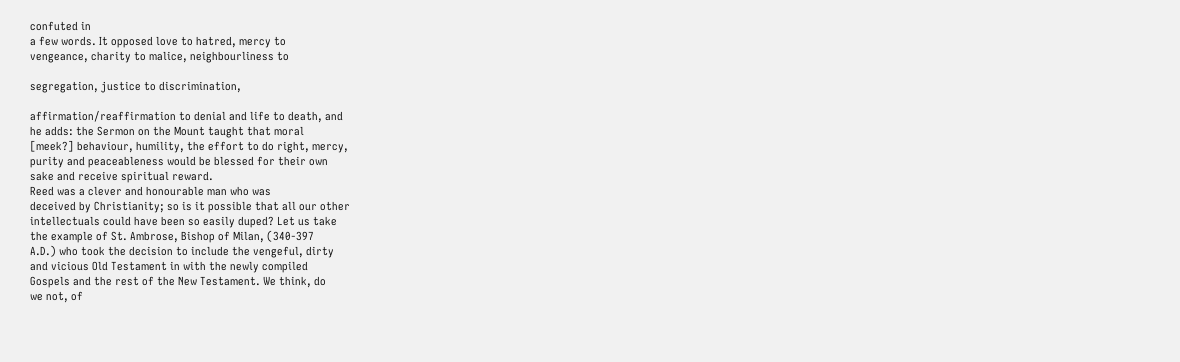confuted in
a few words. It opposed love to hatred, mercy to
vengeance, charity to malice, neighbourliness to

segregation, justice to discrimination,

affirmation/reaffirmation to denial and life to death, and
he adds: the Sermon on the Mount taught that moral
[meek?] behaviour, humility, the effort to do right, mercy,
purity and peaceableness would be blessed for their own
sake and receive spiritual reward.
Reed was a clever and honourable man who was
deceived by Christianity; so is it possible that all our other
intellectuals could have been so easily duped? Let us take
the example of St. Ambrose, Bishop of Milan, (340-397
A.D.) who took the decision to include the vengeful, dirty
and vicious Old Testament in with the newly compiled
Gospels and the rest of the New Testament. We think, do
we not, of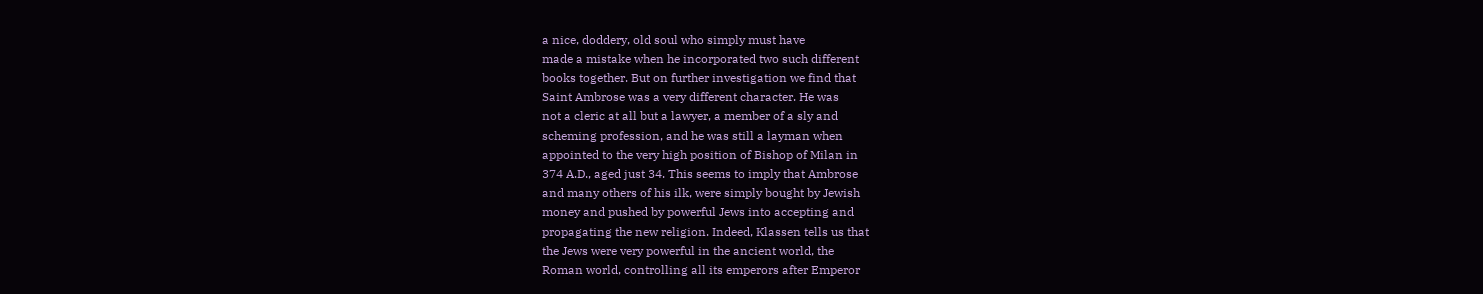a nice, doddery, old soul who simply must have
made a mistake when he incorporated two such different
books together. But on further investigation we find that
Saint Ambrose was a very different character. He was
not a cleric at all but a lawyer, a member of a sly and
scheming profession, and he was still a layman when
appointed to the very high position of Bishop of Milan in
374 A.D., aged just 34. This seems to imply that Ambrose
and many others of his ilk, were simply bought by Jewish
money and pushed by powerful Jews into accepting and
propagating the new religion. Indeed, Klassen tells us that
the Jews were very powerful in the ancient world, the
Roman world, controlling all its emperors after Emperor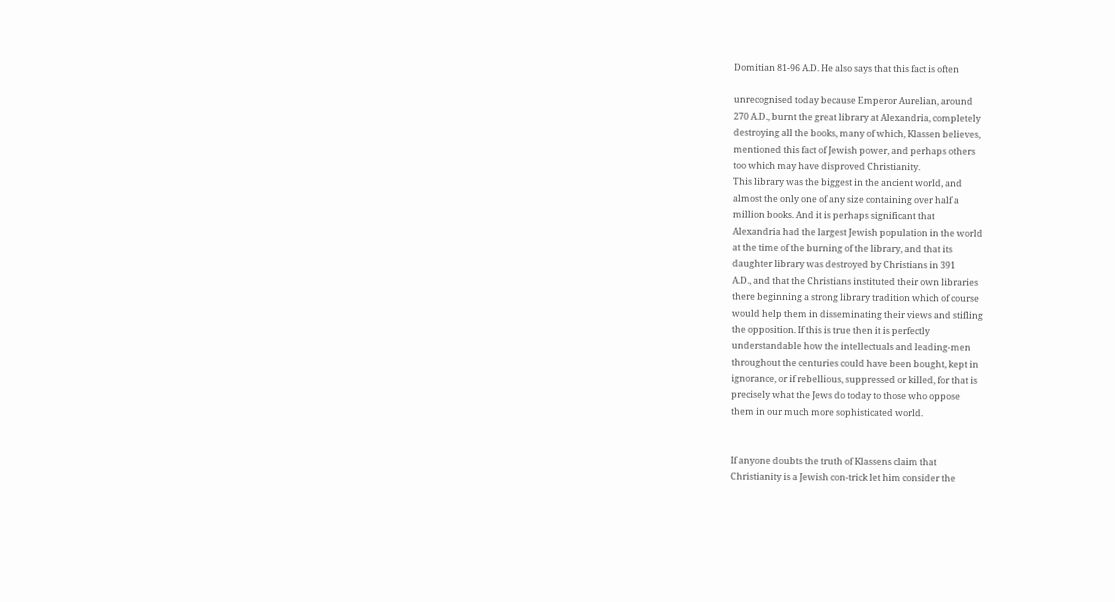Domitian 81-96 A.D. He also says that this fact is often

unrecognised today because Emperor Aurelian, around
270 A.D., burnt the great library at Alexandria, completely
destroying all the books, many of which, Klassen believes,
mentioned this fact of Jewish power, and perhaps others
too which may have disproved Christianity.
This library was the biggest in the ancient world, and
almost the only one of any size containing over half a
million books. And it is perhaps significant that
Alexandria had the largest Jewish population in the world
at the time of the burning of the library, and that its
daughter library was destroyed by Christians in 391
A.D., and that the Christians instituted their own libraries
there beginning a strong library tradition which of course
would help them in disseminating their views and stifling
the opposition. If this is true then it is perfectly
understandable how the intellectuals and leading-men
throughout the centuries could have been bought, kept in
ignorance, or if rebellious, suppressed or killed, for that is
precisely what the Jews do today to those who oppose
them in our much more sophisticated world.


If anyone doubts the truth of Klassens claim that
Christianity is a Jewish con-trick let him consider the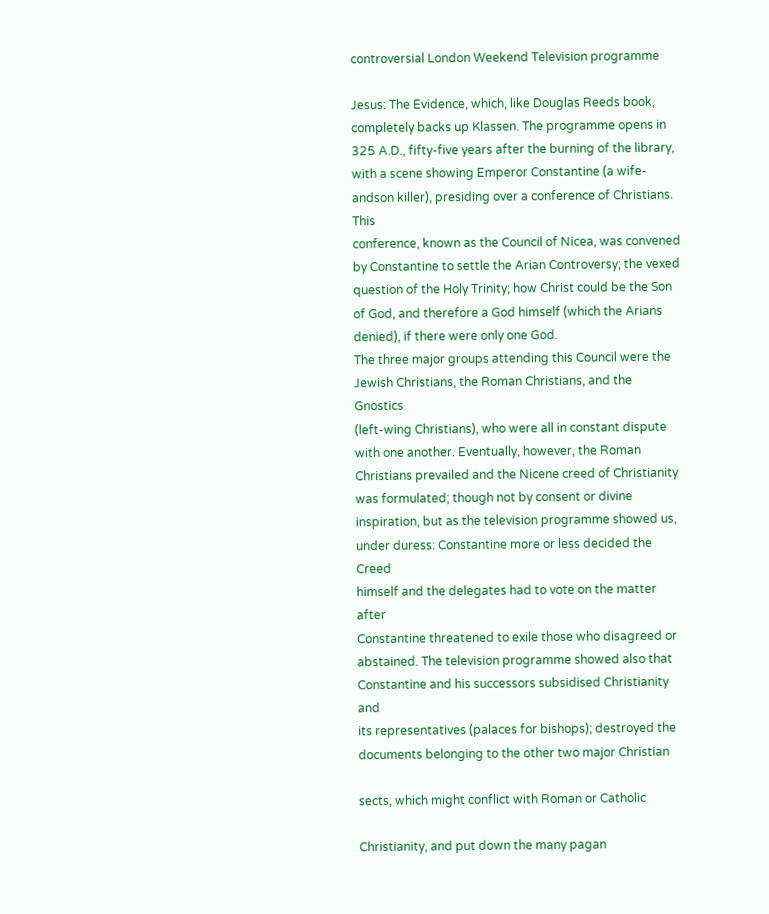controversial London Weekend Television programme

Jesus: The Evidence, which, like Douglas Reeds book,
completely backs up Klassen. The programme opens in
325 A.D., fifty-five years after the burning of the library,
with a scene showing Emperor Constantine (a wife-andson killer), presiding over a conference of Christians. This
conference, known as the Council of Nicea, was convened
by Constantine to settle the Arian Controversy; the vexed
question of the Holy Trinity; how Christ could be the Son
of God, and therefore a God himself (which the Arians
denied), if there were only one God.
The three major groups attending this Council were the
Jewish Christians, the Roman Christians, and the Gnostics
(left-wing Christians), who were all in constant dispute
with one another. Eventually, however, the Roman
Christians prevailed and the Nicene creed of Christianity
was formulated; though not by consent or divine
inspiration, but as the television programme showed us,
under duress: Constantine more or less decided the Creed
himself and the delegates had to vote on the matter after
Constantine threatened to exile those who disagreed or
abstained. The television programme showed also that
Constantine and his successors subsidised Christianity and
its representatives (palaces for bishops); destroyed the
documents belonging to the other two major Christian

sects, which might conflict with Roman or Catholic

Christianity, and put down the many pagan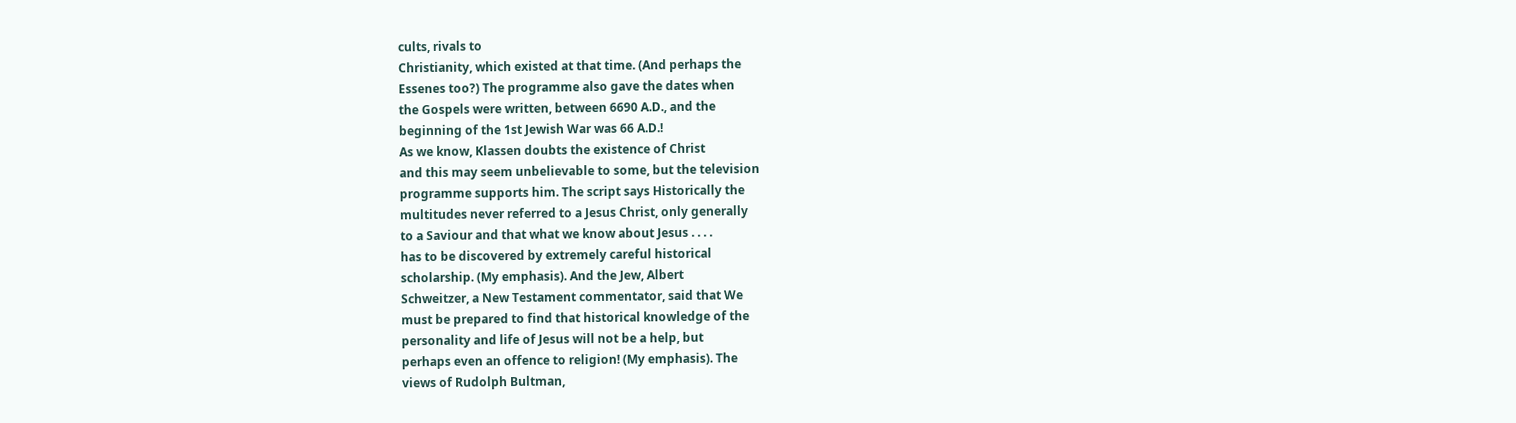cults, rivals to
Christianity, which existed at that time. (And perhaps the
Essenes too?) The programme also gave the dates when
the Gospels were written, between 6690 A.D., and the
beginning of the 1st Jewish War was 66 A.D.!
As we know, Klassen doubts the existence of Christ
and this may seem unbelievable to some, but the television
programme supports him. The script says Historically the
multitudes never referred to a Jesus Christ, only generally
to a Saviour and that what we know about Jesus . . . .
has to be discovered by extremely careful historical
scholarship. (My emphasis). And the Jew, Albert
Schweitzer, a New Testament commentator, said that We
must be prepared to find that historical knowledge of the
personality and life of Jesus will not be a help, but
perhaps even an offence to religion! (My emphasis). The
views of Rudolph Bultman,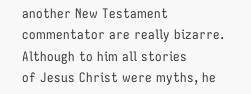another New Testament
commentator are really bizarre. Although to him all stories
of Jesus Christ were myths, he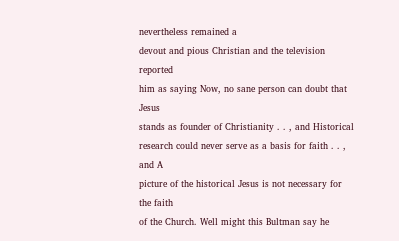nevertheless remained a
devout and pious Christian and the television reported
him as saying Now, no sane person can doubt that Jesus
stands as founder of Christianity . . , and Historical
research could never serve as a basis for faith . . , and A
picture of the historical Jesus is not necessary for the faith
of the Church. Well might this Bultman say he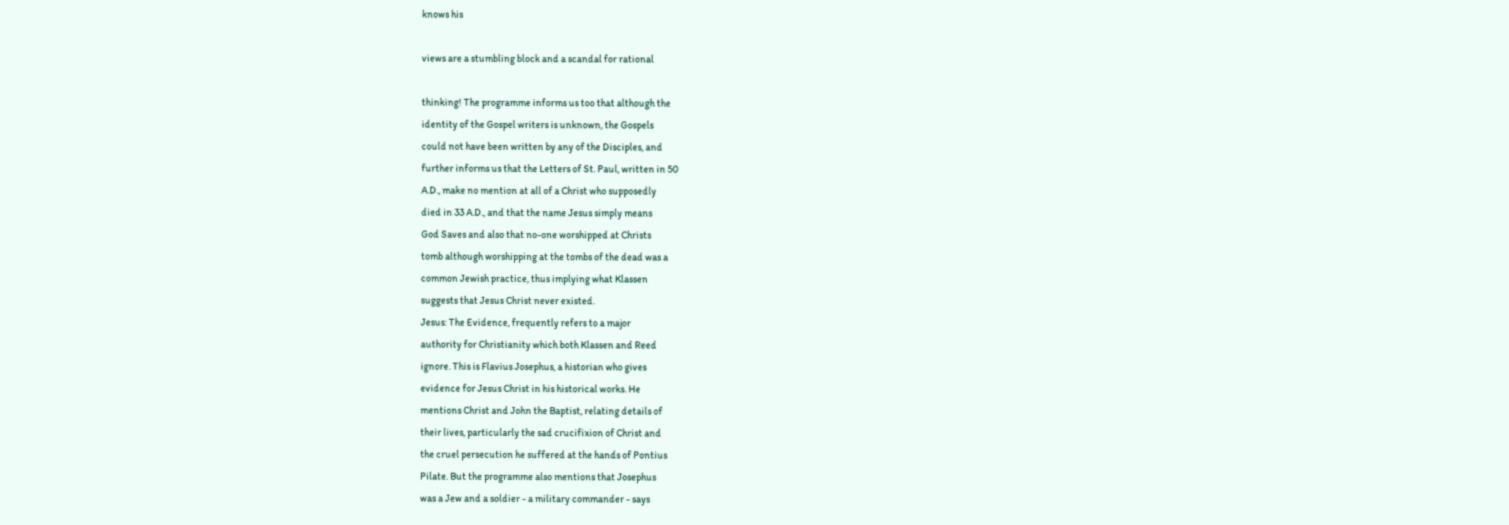knows his

views are a stumbling block and a scandal for rational

thinking! The programme informs us too that although the
identity of the Gospel writers is unknown, the Gospels
could not have been written by any of the Disciples, and
further informs us that the Letters of St. Paul, written in 50
A.D., make no mention at all of a Christ who supposedly
died in 33 A.D., and that the name Jesus simply means
God Saves and also that no-one worshipped at Christs
tomb although worshipping at the tombs of the dead was a
common Jewish practice, thus implying what Klassen
suggests that Jesus Christ never existed.
Jesus: The Evidence, frequently refers to a major
authority for Christianity which both Klassen and Reed
ignore. This is Flavius Josephus, a historian who gives
evidence for Jesus Christ in his historical works. He
mentions Christ and John the Baptist, relating details of
their lives, particularly the sad crucifixion of Christ and
the cruel persecution he suffered at the hands of Pontius
Pilate. But the programme also mentions that Josephus
was a Jew and a soldier - a military commander - says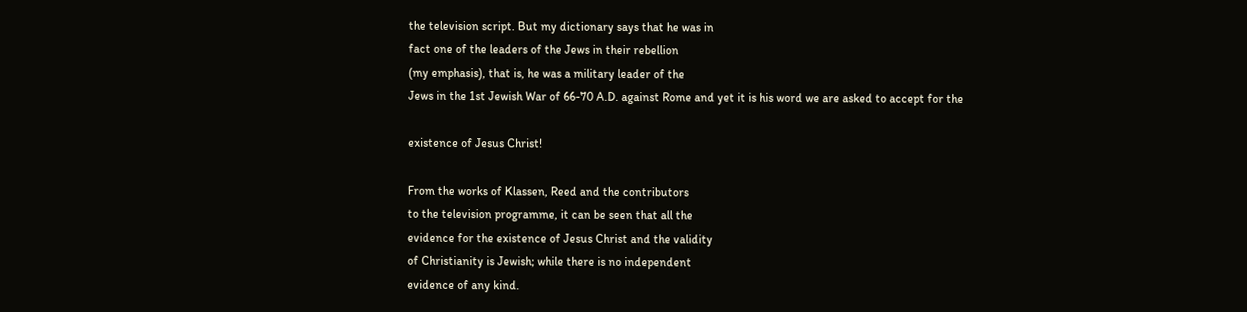the television script. But my dictionary says that he was in
fact one of the leaders of the Jews in their rebellion
(my emphasis), that is, he was a military leader of the
Jews in the 1st Jewish War of 66-70 A.D. against Rome and yet it is his word we are asked to accept for the

existence of Jesus Christ!

From the works of Klassen, Reed and the contributors
to the television programme, it can be seen that all the
evidence for the existence of Jesus Christ and the validity
of Christianity is Jewish; while there is no independent
evidence of any kind.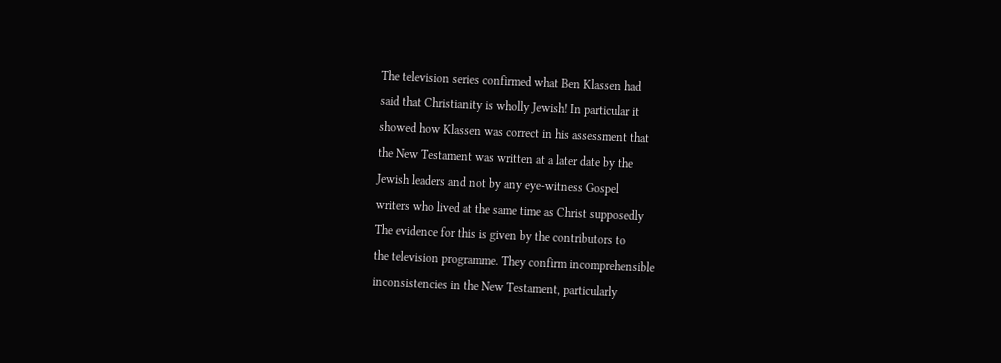The television series confirmed what Ben Klassen had
said that Christianity is wholly Jewish! In particular it
showed how Klassen was correct in his assessment that
the New Testament was written at a later date by the
Jewish leaders and not by any eye-witness Gospel
writers who lived at the same time as Christ supposedly
The evidence for this is given by the contributors to
the television programme. They confirm incomprehensible
inconsistencies in the New Testament, particularly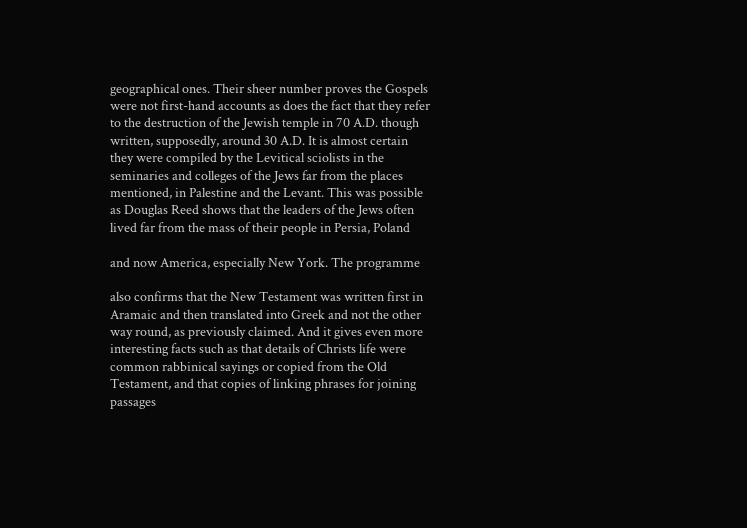geographical ones. Their sheer number proves the Gospels
were not first-hand accounts as does the fact that they refer
to the destruction of the Jewish temple in 70 A.D. though
written, supposedly, around 30 A.D. It is almost certain
they were compiled by the Levitical sciolists in the
seminaries and colleges of the Jews far from the places
mentioned, in Palestine and the Levant. This was possible
as Douglas Reed shows that the leaders of the Jews often
lived far from the mass of their people in Persia, Poland

and now America, especially New York. The programme

also confirms that the New Testament was written first in
Aramaic and then translated into Greek and not the other
way round, as previously claimed. And it gives even more
interesting facts such as that details of Christs life were
common rabbinical sayings or copied from the Old
Testament, and that copies of linking phrases for joining
passages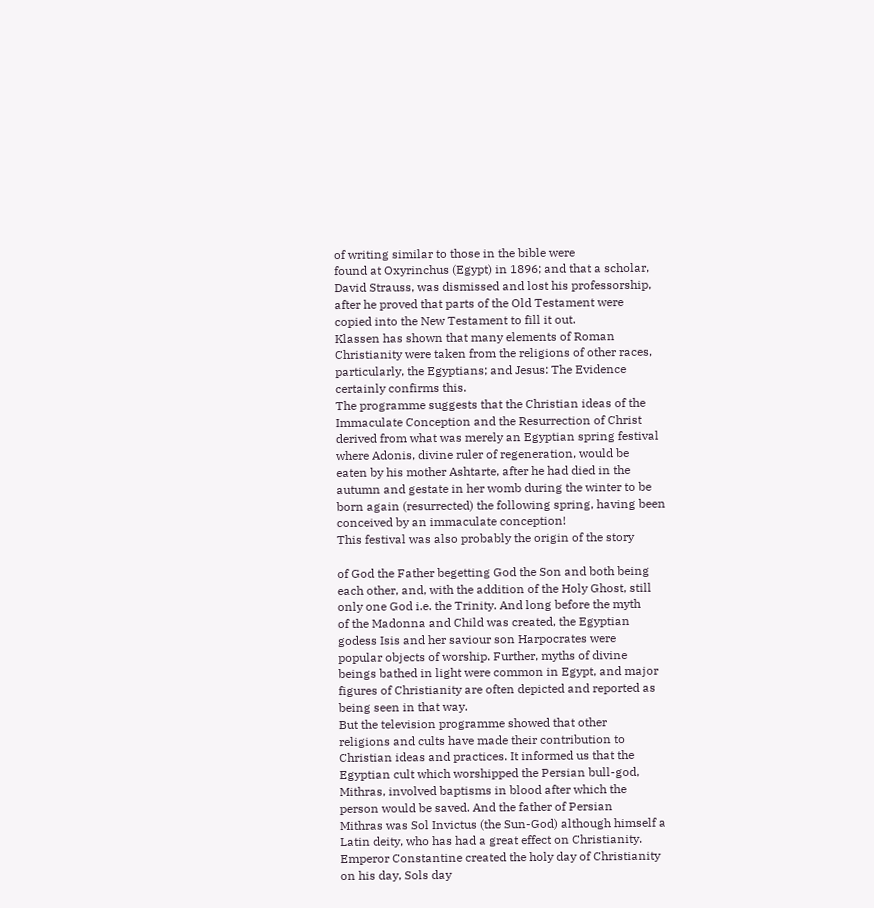of writing similar to those in the bible were
found at Oxyrinchus (Egypt) in 1896; and that a scholar,
David Strauss, was dismissed and lost his professorship,
after he proved that parts of the Old Testament were
copied into the New Testament to fill it out.
Klassen has shown that many elements of Roman
Christianity were taken from the religions of other races,
particularly, the Egyptians; and Jesus: The Evidence
certainly confirms this.
The programme suggests that the Christian ideas of the
Immaculate Conception and the Resurrection of Christ
derived from what was merely an Egyptian spring festival
where Adonis, divine ruler of regeneration, would be
eaten by his mother Ashtarte, after he had died in the
autumn and gestate in her womb during the winter to be
born again (resurrected) the following spring, having been
conceived by an immaculate conception!
This festival was also probably the origin of the story

of God the Father begetting God the Son and both being
each other, and, with the addition of the Holy Ghost, still
only one God i.e. the Trinity. And long before the myth
of the Madonna and Child was created, the Egyptian
godess Isis and her saviour son Harpocrates were
popular objects of worship. Further, myths of divine
beings bathed in light were common in Egypt, and major
figures of Christianity are often depicted and reported as
being seen in that way.
But the television programme showed that other
religions and cults have made their contribution to
Christian ideas and practices. It informed us that the
Egyptian cult which worshipped the Persian bull-god,
Mithras, involved baptisms in blood after which the
person would be saved. And the father of Persian
Mithras was Sol Invictus (the Sun-God) although himself a
Latin deity, who has had a great effect on Christianity.
Emperor Constantine created the holy day of Christianity
on his day, Sols day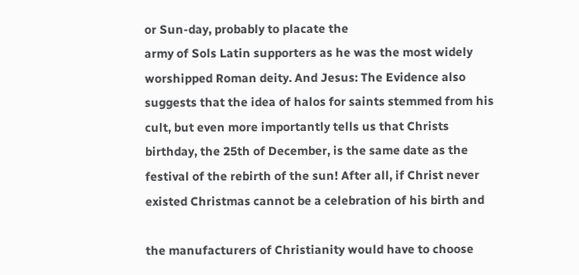or Sun-day, probably to placate the
army of Sols Latin supporters as he was the most widely
worshipped Roman deity. And Jesus: The Evidence also
suggests that the idea of halos for saints stemmed from his
cult, but even more importantly tells us that Christs
birthday, the 25th of December, is the same date as the
festival of the rebirth of the sun! After all, if Christ never
existed Christmas cannot be a celebration of his birth and

the manufacturers of Christianity would have to choose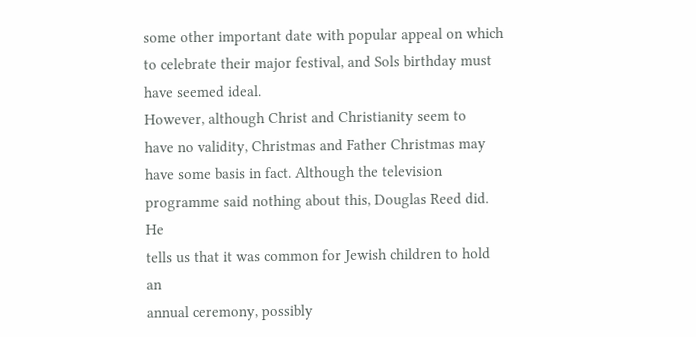some other important date with popular appeal on which
to celebrate their major festival, and Sols birthday must
have seemed ideal.
However, although Christ and Christianity seem to
have no validity, Christmas and Father Christmas may
have some basis in fact. Although the television
programme said nothing about this, Douglas Reed did. He
tells us that it was common for Jewish children to hold an
annual ceremony, possibly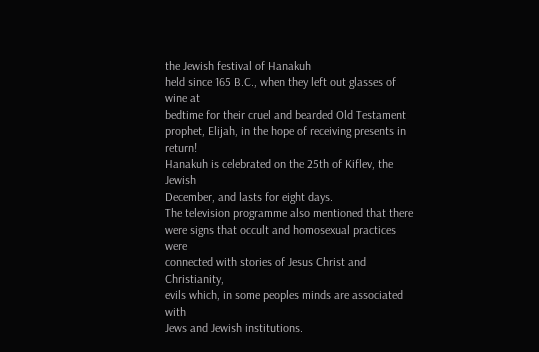the Jewish festival of Hanakuh
held since 165 B.C., when they left out glasses of wine at
bedtime for their cruel and bearded Old Testament
prophet, Elijah, in the hope of receiving presents in return!
Hanakuh is celebrated on the 25th of Kiflev, the Jewish
December, and lasts for eight days.
The television programme also mentioned that there
were signs that occult and homosexual practices were
connected with stories of Jesus Christ and Christianity,
evils which, in some peoples minds are associated with
Jews and Jewish institutions.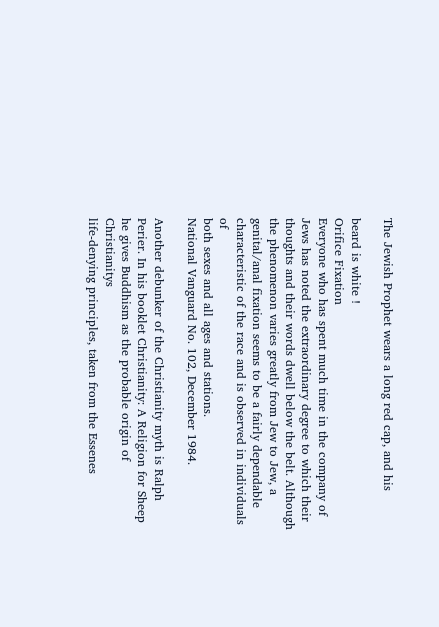The Jewish Prophet wears a long red cap, and his

beard is white !
Orifice Fixation
Everyone who has spent much time in the company of
Jews has noted the extraordinary degree to which their
thoughts and their words dwell below the belt. Although
the phenomenon varies greatly from Jew to Jew, a
genital/anal fixation seems to be a fairly dependable
characteristic of the race and is observed in individuals of
both sexes and all ages and stations.
National Vanguard No. 102, December 1984.

Another debunker of the Christianity myth is Ralph
Perier. In his booklet Christianity: A Religion for Sheep
he gives Buddhism as the probable origin of Christianitys
life-denying principles, taken from the Essenes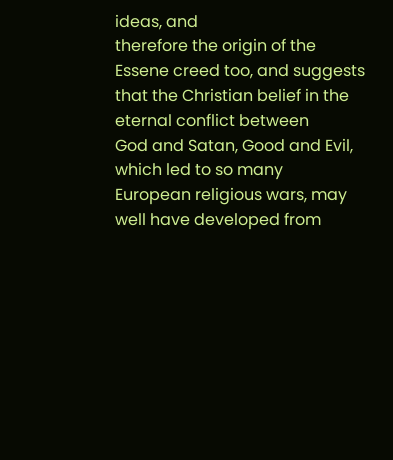ideas, and
therefore the origin of the Essene creed too, and suggests
that the Christian belief in the eternal conflict between
God and Satan, Good and Evil, which led to so many
European religious wars, may well have developed from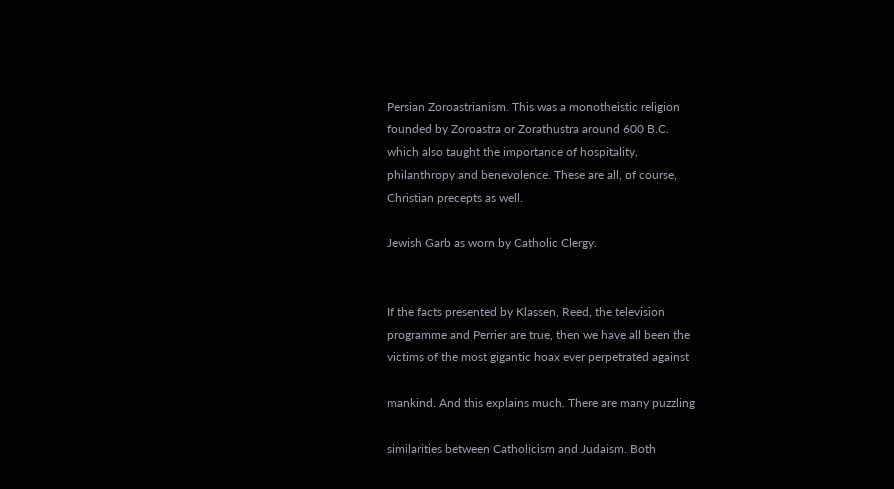Persian Zoroastrianism. This was a monotheistic religion
founded by Zoroastra or Zorathustra around 600 B.C.
which also taught the importance of hospitality,
philanthropy and benevolence. These are all, of course,
Christian precepts as well.

Jewish Garb as worn by Catholic Clergy.


If the facts presented by Klassen, Reed, the television
programme and Perrier are true, then we have all been the
victims of the most gigantic hoax ever perpetrated against

mankind. And this explains much. There are many puzzling

similarities between Catholicism and Judaism. Both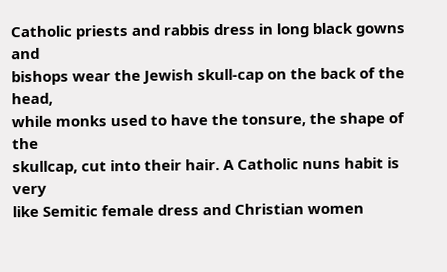Catholic priests and rabbis dress in long black gowns and
bishops wear the Jewish skull-cap on the back of the head,
while monks used to have the tonsure, the shape of the
skullcap, cut into their hair. A Catholic nuns habit is very
like Semitic female dress and Christian women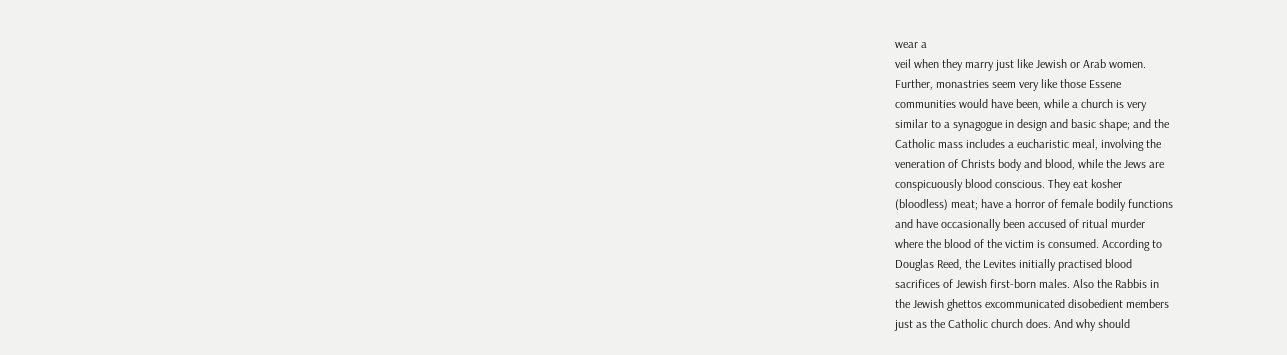wear a
veil when they marry just like Jewish or Arab women.
Further, monastries seem very like those Essene
communities would have been, while a church is very
similar to a synagogue in design and basic shape; and the
Catholic mass includes a eucharistic meal, involving the
veneration of Christs body and blood, while the Jews are
conspicuously blood conscious. They eat kosher
(bloodless) meat; have a horror of female bodily functions
and have occasionally been accused of ritual murder
where the blood of the victim is consumed. According to
Douglas Reed, the Levites initially practised blood
sacrifices of Jewish first-born males. Also the Rabbis in
the Jewish ghettos excommunicated disobedient members
just as the Catholic church does. And why should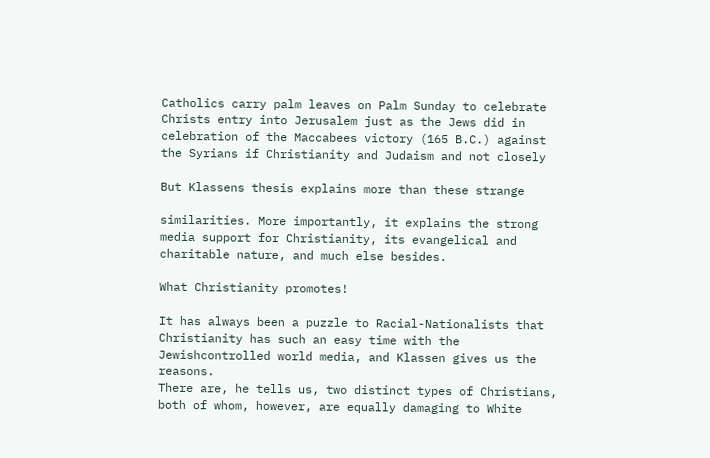Catholics carry palm leaves on Palm Sunday to celebrate
Christs entry into Jerusalem just as the Jews did in
celebration of the Maccabees victory (165 B.C.) against
the Syrians if Christianity and Judaism and not closely

But Klassens thesis explains more than these strange

similarities. More importantly, it explains the strong
media support for Christianity, its evangelical and
charitable nature, and much else besides.

What Christianity promotes!

It has always been a puzzle to Racial-Nationalists that
Christianity has such an easy time with the Jewishcontrolled world media, and Klassen gives us the reasons.
There are, he tells us, two distinct types of Christians,
both of whom, however, are equally damaging to White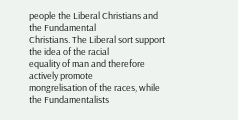people the Liberal Christians and the Fundamental
Christians. The Liberal sort support the idea of the racial
equality of man and therefore actively promote
mongrelisation of the races, while the Fundamentalists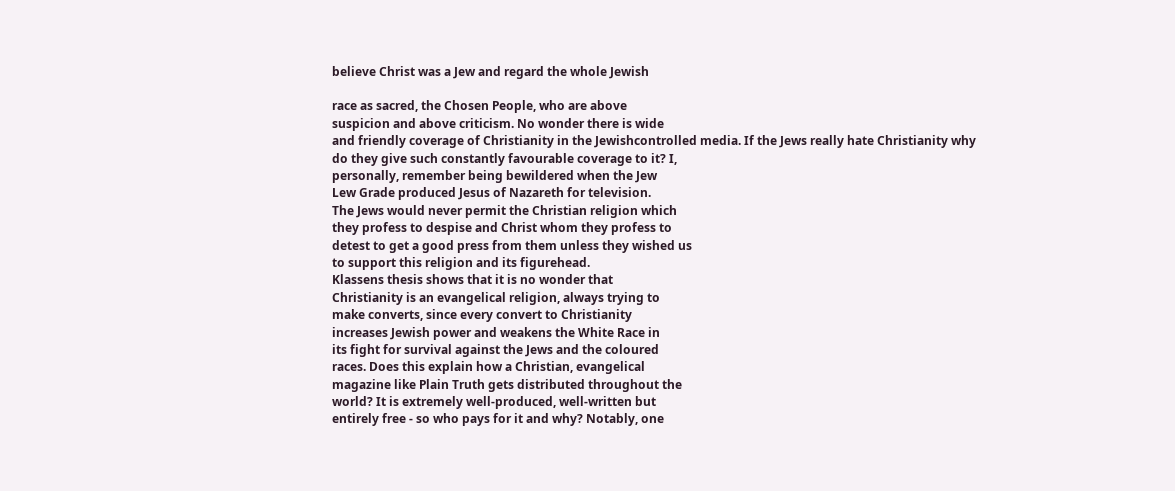believe Christ was a Jew and regard the whole Jewish

race as sacred, the Chosen People, who are above
suspicion and above criticism. No wonder there is wide
and friendly coverage of Christianity in the Jewishcontrolled media. If the Jews really hate Christianity why
do they give such constantly favourable coverage to it? I,
personally, remember being bewildered when the Jew
Lew Grade produced Jesus of Nazareth for television.
The Jews would never permit the Christian religion which
they profess to despise and Christ whom they profess to
detest to get a good press from them unless they wished us
to support this religion and its figurehead.
Klassens thesis shows that it is no wonder that
Christianity is an evangelical religion, always trying to
make converts, since every convert to Christianity
increases Jewish power and weakens the White Race in
its fight for survival against the Jews and the coloured
races. Does this explain how a Christian, evangelical
magazine like Plain Truth gets distributed throughout the
world? It is extremely well-produced, well-written but
entirely free - so who pays for it and why? Notably, one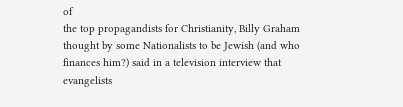of
the top propagandists for Christianity, Billy Graham
thought by some Nationalists to be Jewish (and who
finances him?) said in a television interview that
evangelists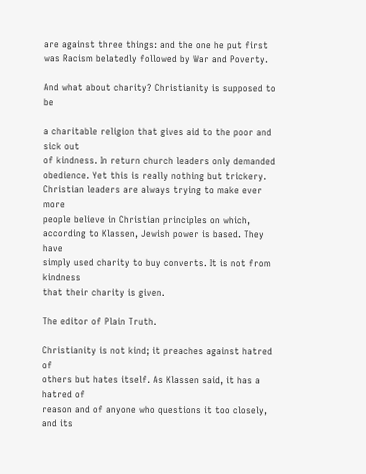are against three things: and the one he put first
was Racism belatedly followed by War and Poverty.

And what about charity? Christianity is supposed to be

a charitable religion that gives aid to the poor and sick out
of kindness. In return church leaders only demanded
obedience. Yet this is really nothing but trickery.
Christian leaders are always trying to make ever more
people believe in Christian principles on which,
according to Klassen, Jewish power is based. They have
simply used charity to buy converts. It is not from kindness
that their charity is given.

The editor of Plain Truth.

Christianity is not kind; it preaches against hatred of
others but hates itself. As Klassen said, it has a hatred of
reason and of anyone who questions it too closely, and its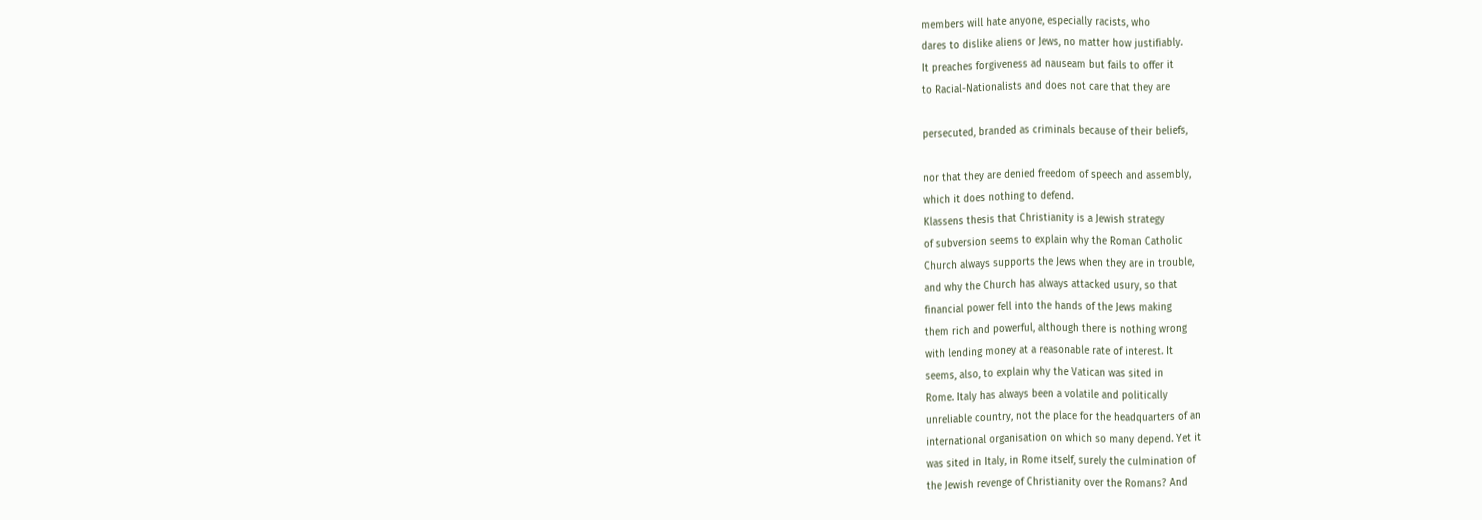members will hate anyone, especially racists, who
dares to dislike aliens or Jews, no matter how justifiably.
It preaches forgiveness ad nauseam but fails to offer it
to Racial-Nationalists and does not care that they are

persecuted, branded as criminals because of their beliefs,

nor that they are denied freedom of speech and assembly,
which it does nothing to defend.
Klassens thesis that Christianity is a Jewish strategy
of subversion seems to explain why the Roman Catholic
Church always supports the Jews when they are in trouble,
and why the Church has always attacked usury, so that
financial power fell into the hands of the Jews making
them rich and powerful, although there is nothing wrong
with lending money at a reasonable rate of interest. It
seems, also, to explain why the Vatican was sited in
Rome. Italy has always been a volatile and politically
unreliable country, not the place for the headquarters of an
international organisation on which so many depend. Yet it
was sited in Italy, in Rome itself, surely the culmination of
the Jewish revenge of Christianity over the Romans? And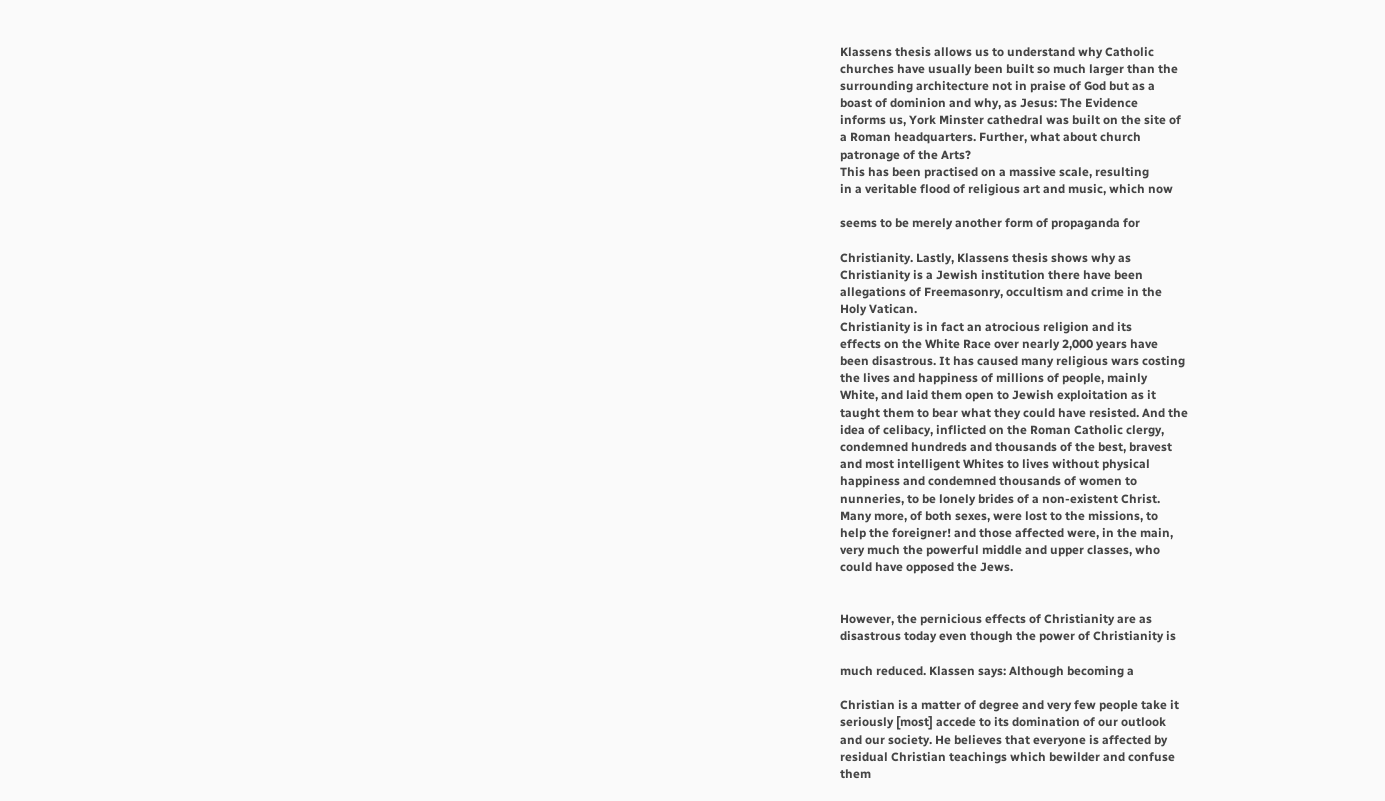Klassens thesis allows us to understand why Catholic
churches have usually been built so much larger than the
surrounding architecture not in praise of God but as a
boast of dominion and why, as Jesus: The Evidence
informs us, York Minster cathedral was built on the site of
a Roman headquarters. Further, what about church
patronage of the Arts?
This has been practised on a massive scale, resulting
in a veritable flood of religious art and music, which now

seems to be merely another form of propaganda for

Christianity. Lastly, Klassens thesis shows why as
Christianity is a Jewish institution there have been
allegations of Freemasonry, occultism and crime in the
Holy Vatican.
Christianity is in fact an atrocious religion and its
effects on the White Race over nearly 2,000 years have
been disastrous. It has caused many religious wars costing
the lives and happiness of millions of people, mainly
White, and laid them open to Jewish exploitation as it
taught them to bear what they could have resisted. And the
idea of celibacy, inflicted on the Roman Catholic clergy,
condemned hundreds and thousands of the best, bravest
and most intelligent Whites to lives without physical
happiness and condemned thousands of women to
nunneries, to be lonely brides of a non-existent Christ.
Many more, of both sexes, were lost to the missions, to
help the foreigner! and those affected were, in the main,
very much the powerful middle and upper classes, who
could have opposed the Jews.


However, the pernicious effects of Christianity are as
disastrous today even though the power of Christianity is

much reduced. Klassen says: Although becoming a

Christian is a matter of degree and very few people take it
seriously [most] accede to its domination of our outlook
and our society. He believes that everyone is affected by
residual Christian teachings which bewilder and confuse
them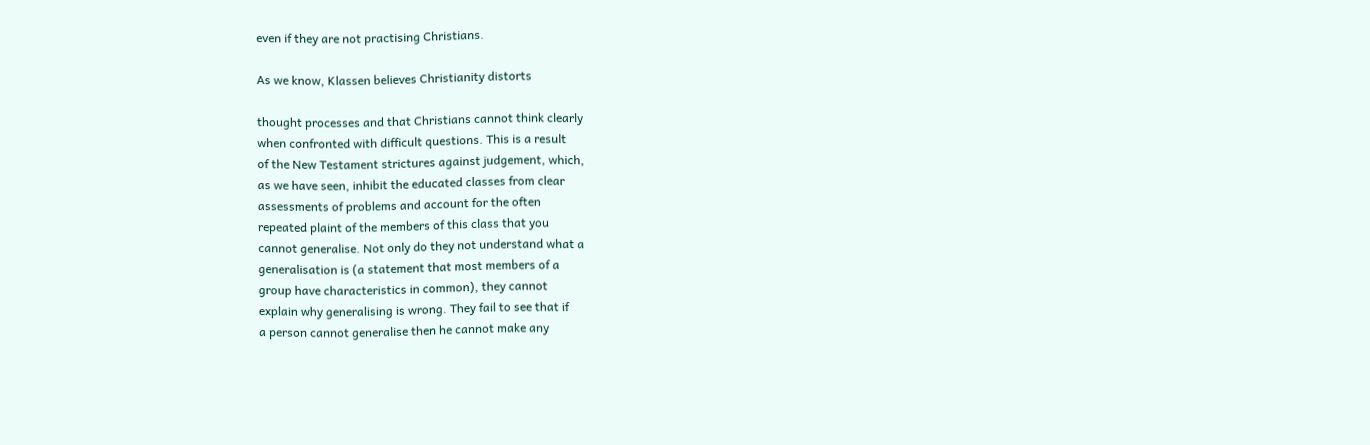even if they are not practising Christians.

As we know, Klassen believes Christianity distorts

thought processes and that Christians cannot think clearly
when confronted with difficult questions. This is a result
of the New Testament strictures against judgement, which,
as we have seen, inhibit the educated classes from clear
assessments of problems and account for the often
repeated plaint of the members of this class that you
cannot generalise. Not only do they not understand what a
generalisation is (a statement that most members of a
group have characteristics in common), they cannot
explain why generalising is wrong. They fail to see that if
a person cannot generalise then he cannot make any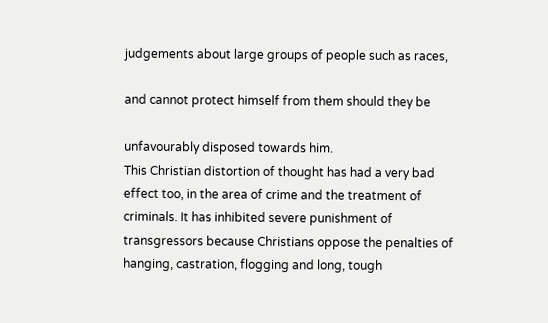judgements about large groups of people such as races,

and cannot protect himself from them should they be

unfavourably disposed towards him.
This Christian distortion of thought has had a very bad
effect too, in the area of crime and the treatment of
criminals. It has inhibited severe punishment of
transgressors because Christians oppose the penalties of
hanging, castration, flogging and long, tough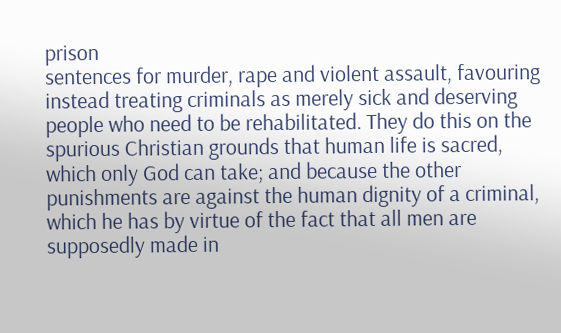prison
sentences for murder, rape and violent assault, favouring
instead treating criminals as merely sick and deserving
people who need to be rehabilitated. They do this on the
spurious Christian grounds that human life is sacred,
which only God can take; and because the other
punishments are against the human dignity of a criminal,
which he has by virtue of the fact that all men are
supposedly made in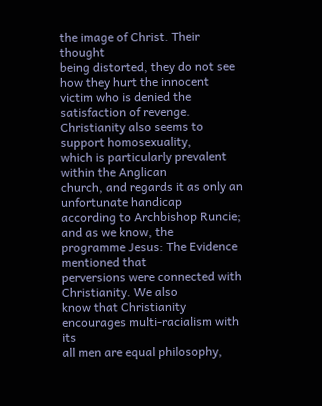the image of Christ. Their thought
being distorted, they do not see how they hurt the innocent
victim who is denied the satisfaction of revenge.
Christianity also seems to support homosexuality,
which is particularly prevalent within the Anglican
church, and regards it as only an unfortunate handicap
according to Archbishop Runcie; and as we know, the
programme Jesus: The Evidence mentioned that
perversions were connected with Christianity. We also
know that Christianity encourages multi-racialism with its
all men are equal philosophy,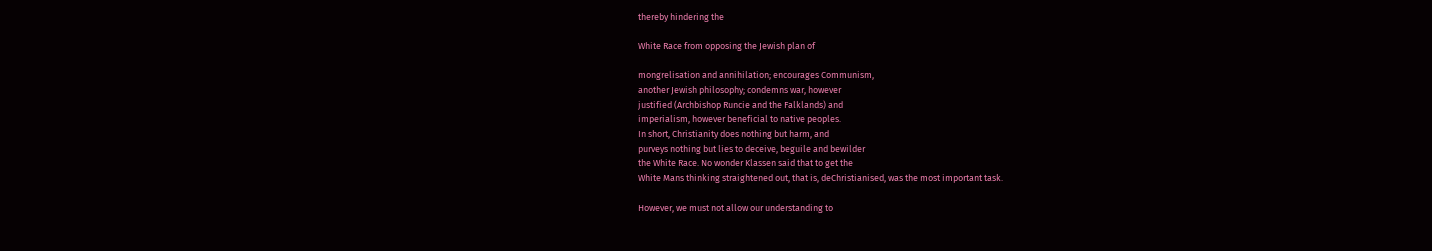thereby hindering the

White Race from opposing the Jewish plan of

mongrelisation and annihilation; encourages Communism,
another Jewish philosophy; condemns war, however
justified (Archbishop Runcie and the Falklands) and
imperialism, however beneficial to native peoples.
In short, Christianity does nothing but harm, and
purveys nothing but lies to deceive, beguile and bewilder
the White Race. No wonder Klassen said that to get the
White Mans thinking straightened out, that is, deChristianised, was the most important task.

However, we must not allow our understanding to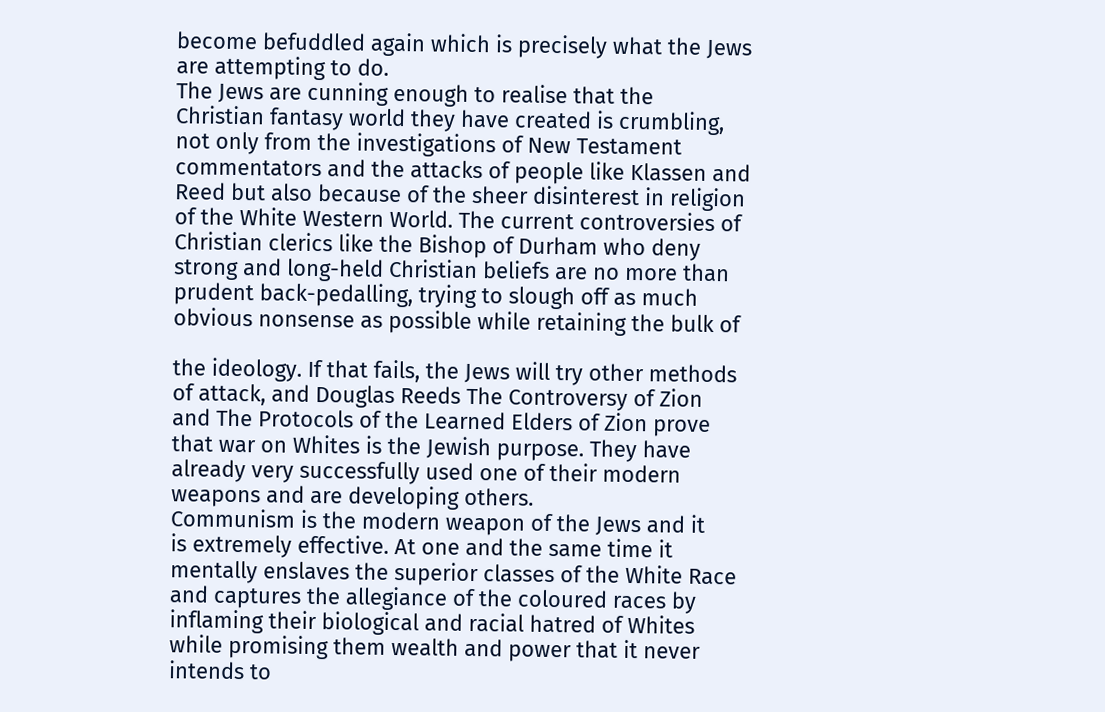become befuddled again which is precisely what the Jews
are attempting to do.
The Jews are cunning enough to realise that the
Christian fantasy world they have created is crumbling,
not only from the investigations of New Testament
commentators and the attacks of people like Klassen and
Reed but also because of the sheer disinterest in religion
of the White Western World. The current controversies of
Christian clerics like the Bishop of Durham who deny
strong and long-held Christian beliefs are no more than
prudent back-pedalling, trying to slough off as much
obvious nonsense as possible while retaining the bulk of

the ideology. If that fails, the Jews will try other methods
of attack, and Douglas Reeds The Controversy of Zion
and The Protocols of the Learned Elders of Zion prove
that war on Whites is the Jewish purpose. They have
already very successfully used one of their modern
weapons and are developing others.
Communism is the modern weapon of the Jews and it
is extremely effective. At one and the same time it
mentally enslaves the superior classes of the White Race
and captures the allegiance of the coloured races by
inflaming their biological and racial hatred of Whites
while promising them wealth and power that it never
intends to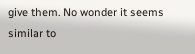give them. No wonder it seems similar to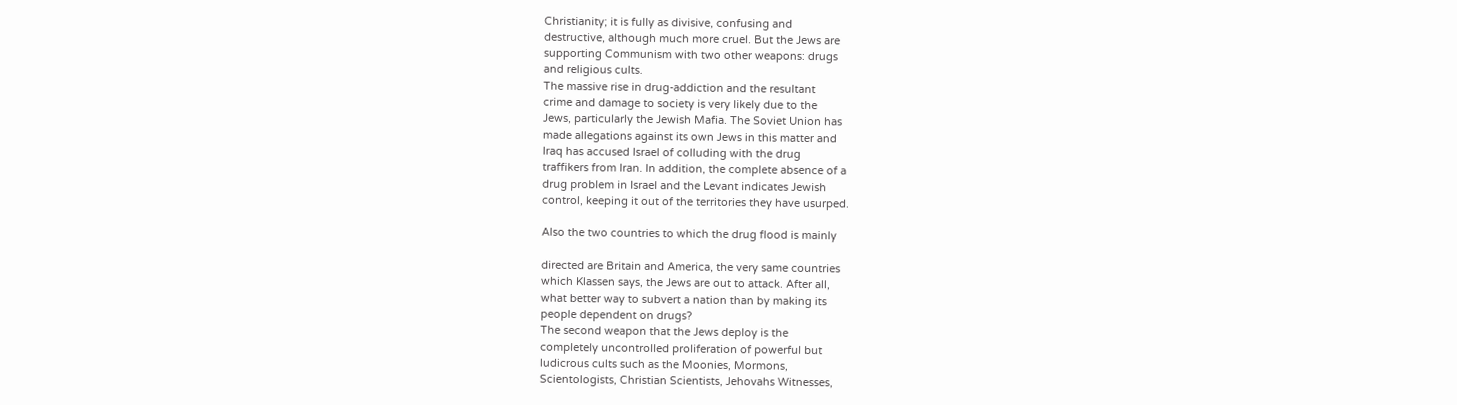Christianity; it is fully as divisive, confusing and
destructive, although much more cruel. But the Jews are
supporting Communism with two other weapons: drugs
and religious cults.
The massive rise in drug-addiction and the resultant
crime and damage to society is very likely due to the
Jews, particularly the Jewish Mafia. The Soviet Union has
made allegations against its own Jews in this matter and
Iraq has accused Israel of colluding with the drug
traffikers from Iran. In addition, the complete absence of a
drug problem in Israel and the Levant indicates Jewish
control, keeping it out of the territories they have usurped.

Also the two countries to which the drug flood is mainly

directed are Britain and America, the very same countries
which Klassen says, the Jews are out to attack. After all,
what better way to subvert a nation than by making its
people dependent on drugs?
The second weapon that the Jews deploy is the
completely uncontrolled proliferation of powerful but
ludicrous cults such as the Moonies, Mormons,
Scientologists, Christian Scientists, Jehovahs Witnesses,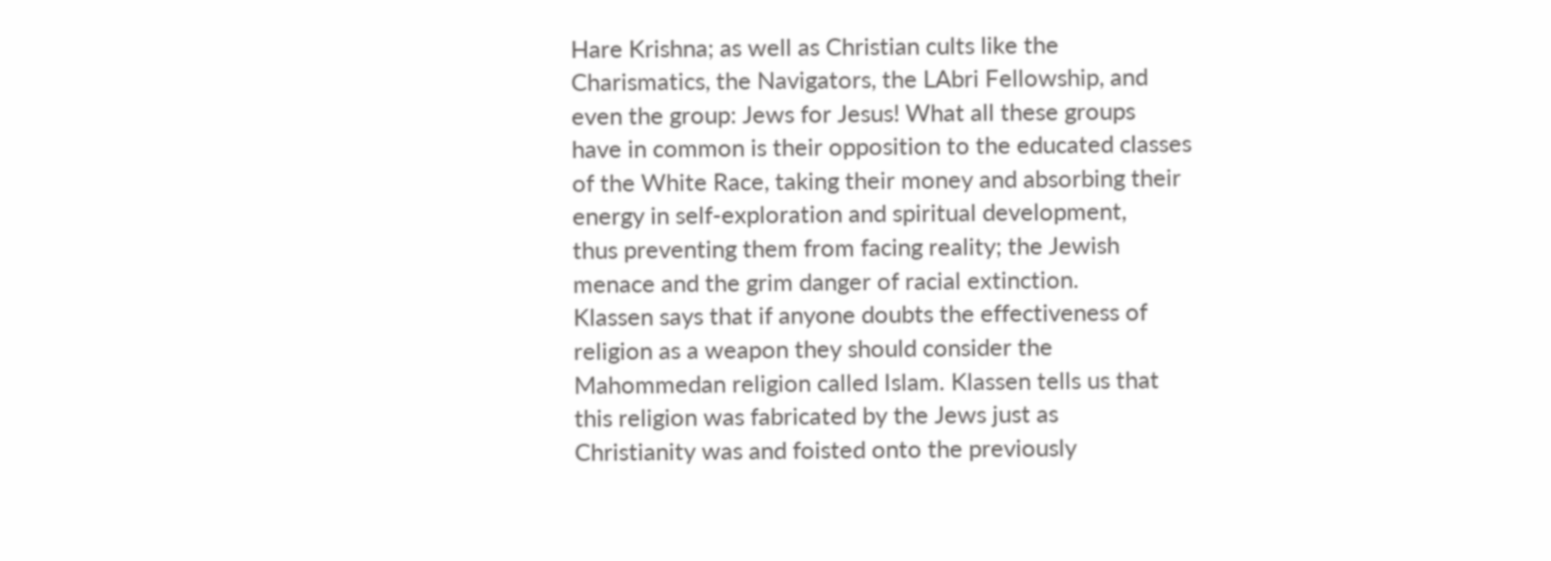Hare Krishna; as well as Christian cults like the
Charismatics, the Navigators, the LAbri Fellowship, and
even the group: Jews for Jesus! What all these groups
have in common is their opposition to the educated classes
of the White Race, taking their money and absorbing their
energy in self-exploration and spiritual development,
thus preventing them from facing reality; the Jewish
menace and the grim danger of racial extinction.
Klassen says that if anyone doubts the effectiveness of
religion as a weapon they should consider the
Mahommedan religion called Islam. Klassen tells us that
this religion was fabricated by the Jews just as
Christianity was and foisted onto the previously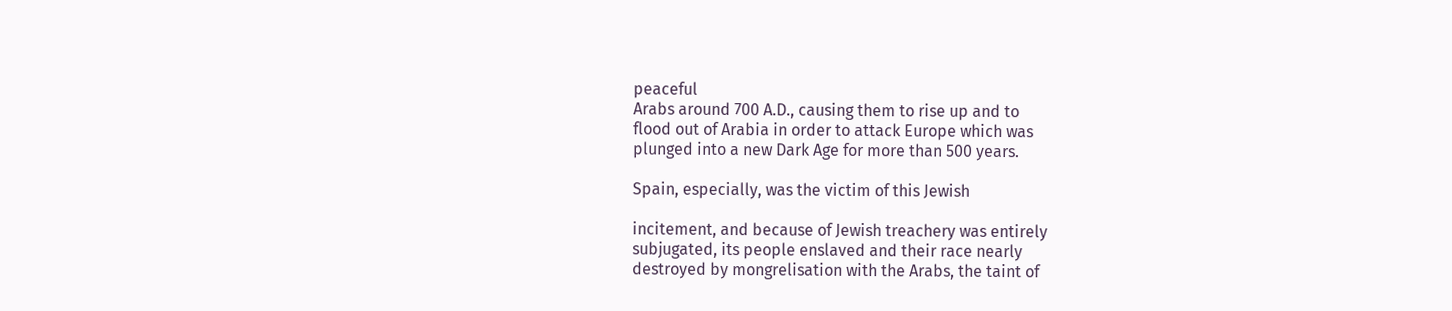peaceful
Arabs around 700 A.D., causing them to rise up and to
flood out of Arabia in order to attack Europe which was
plunged into a new Dark Age for more than 500 years.

Spain, especially, was the victim of this Jewish

incitement, and because of Jewish treachery was entirely
subjugated, its people enslaved and their race nearly
destroyed by mongrelisation with the Arabs, the taint of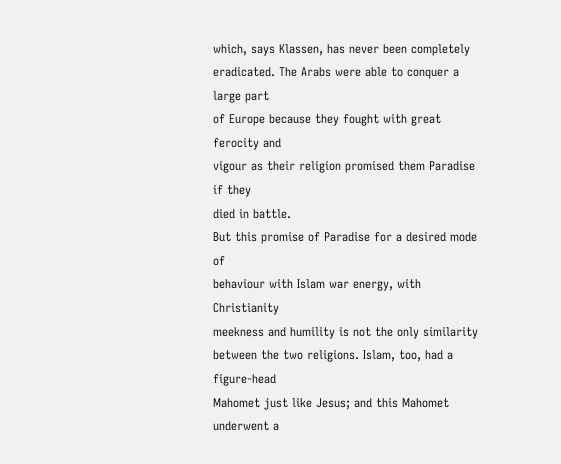which, says Klassen, has never been completely
eradicated. The Arabs were able to conquer a large part
of Europe because they fought with great ferocity and
vigour as their religion promised them Paradise if they
died in battle.
But this promise of Paradise for a desired mode of
behaviour with Islam war energy, with Christianity
meekness and humility is not the only similarity
between the two religions. Islam, too, had a figure-head
Mahomet just like Jesus; and this Mahomet underwent a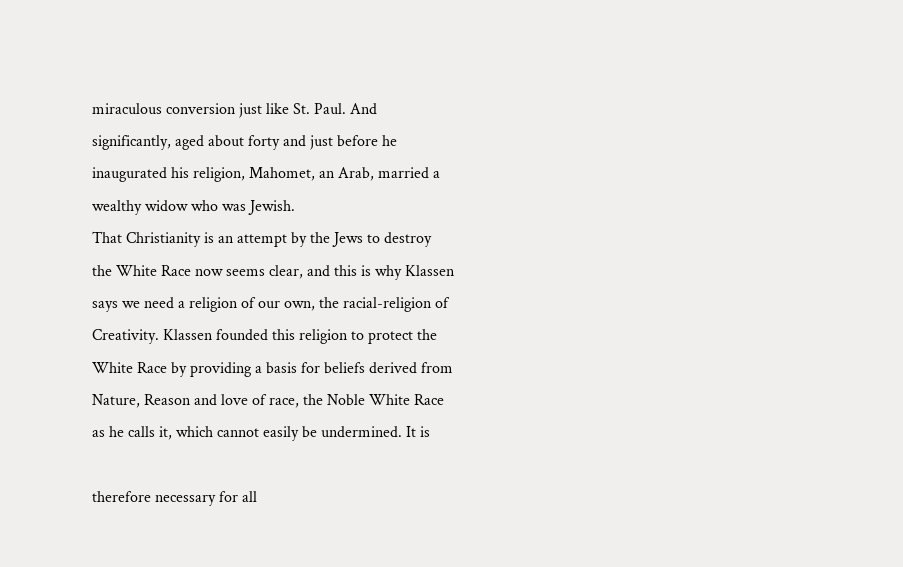miraculous conversion just like St. Paul. And
significantly, aged about forty and just before he
inaugurated his religion, Mahomet, an Arab, married a
wealthy widow who was Jewish.
That Christianity is an attempt by the Jews to destroy
the White Race now seems clear, and this is why Klassen
says we need a religion of our own, the racial-religion of
Creativity. Klassen founded this religion to protect the
White Race by providing a basis for beliefs derived from
Nature, Reason and love of race, the Noble White Race
as he calls it, which cannot easily be undermined. It is

therefore necessary for all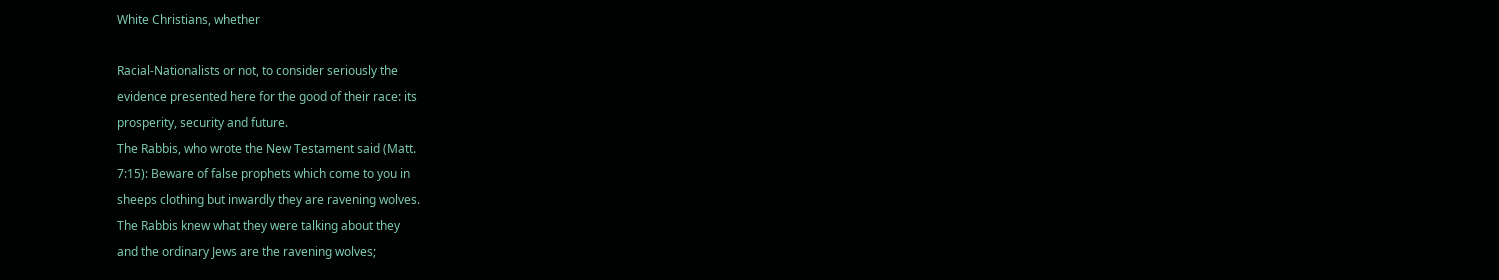White Christians, whether

Racial-Nationalists or not, to consider seriously the
evidence presented here for the good of their race: its
prosperity, security and future.
The Rabbis, who wrote the New Testament said (Matt.
7:15): Beware of false prophets which come to you in
sheeps clothing but inwardly they are ravening wolves.
The Rabbis knew what they were talking about they
and the ordinary Jews are the ravening wolves;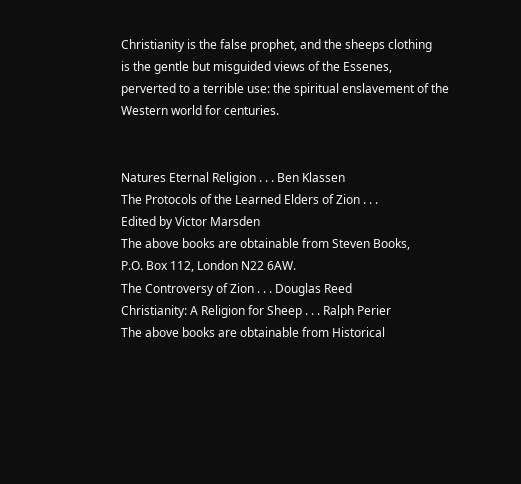Christianity is the false prophet, and the sheeps clothing
is the gentle but misguided views of the Essenes,
perverted to a terrible use: the spiritual enslavement of the
Western world for centuries.


Natures Eternal Religion . . . Ben Klassen
The Protocols of the Learned Elders of Zion . . .
Edited by Victor Marsden
The above books are obtainable from Steven Books,
P.O. Box 112, London N22 6AW.
The Controversy of Zion . . . Douglas Reed
Christianity: A Religion for Sheep . . . Ralph Perier
The above books are obtainable from Historical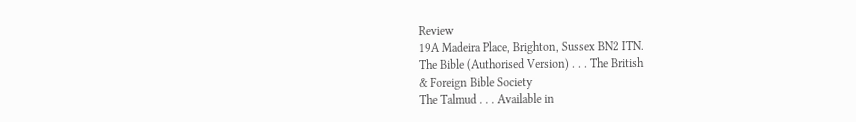Review
19A Madeira Place, Brighton, Sussex BN2 ITN.
The Bible (Authorised Version) . . . The British
& Foreign Bible Society
The Talmud . . . Available in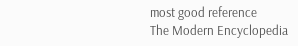most good reference
The Modern Encyclopedia